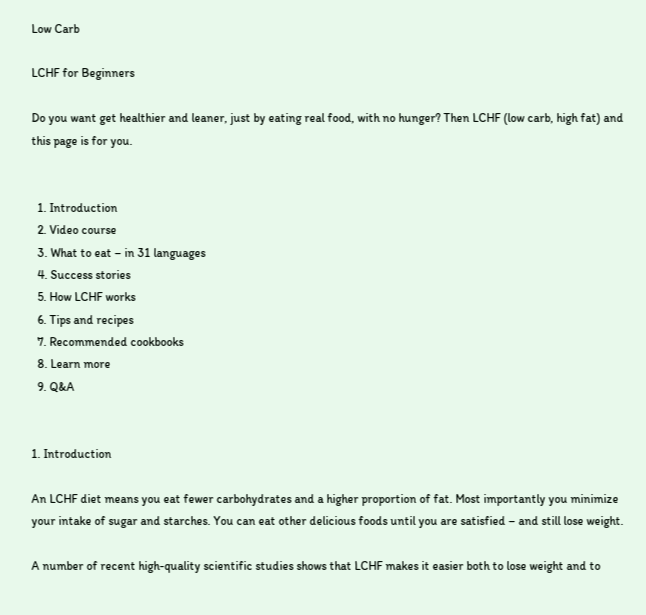Low Carb

LCHF for Beginners

Do you want get healthier and leaner, just by eating real food, with no hunger? Then LCHF (low carb, high fat) and this page is for you.


  1. Introduction
  2. Video course
  3. What to eat – in 31 languages
  4. Success stories
  5. How LCHF works
  6. Tips and recipes
  7. Recommended cookbooks
  8. Learn more
  9. Q&A


1. Introduction

An LCHF diet means you eat fewer carbohydrates and a higher proportion of fat. Most importantly you minimize your intake of sugar and starches. You can eat other delicious foods until you are satisfied – and still lose weight.

A number of recent high-quality scientific studies shows that LCHF makes it easier both to lose weight and to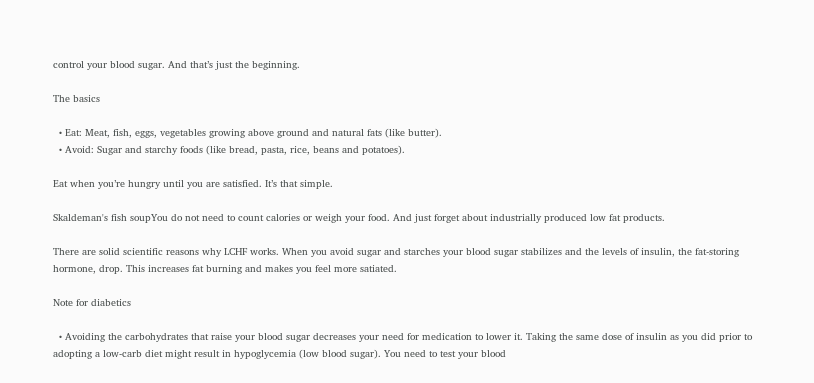control your blood sugar. And that’s just the beginning.

The basics

  • Eat: Meat, fish, eggs, vegetables growing above ground and natural fats (like butter).
  • Avoid: Sugar and starchy foods (like bread, pasta, rice, beans and potatoes).

Eat when you’re hungry until you are satisfied. It’s that simple.

Skaldeman's fish soupYou do not need to count calories or weigh your food. And just forget about industrially produced low fat products.

There are solid scientific reasons why LCHF works. When you avoid sugar and starches your blood sugar stabilizes and the levels of insulin, the fat-storing hormone, drop. This increases fat burning and makes you feel more satiated.

Note for diabetics

  • Avoiding the carbohydrates that raise your blood sugar decreases your need for medication to lower it. Taking the same dose of insulin as you did prior to adopting a low-carb diet might result in hypoglycemia (low blood sugar). You need to test your blood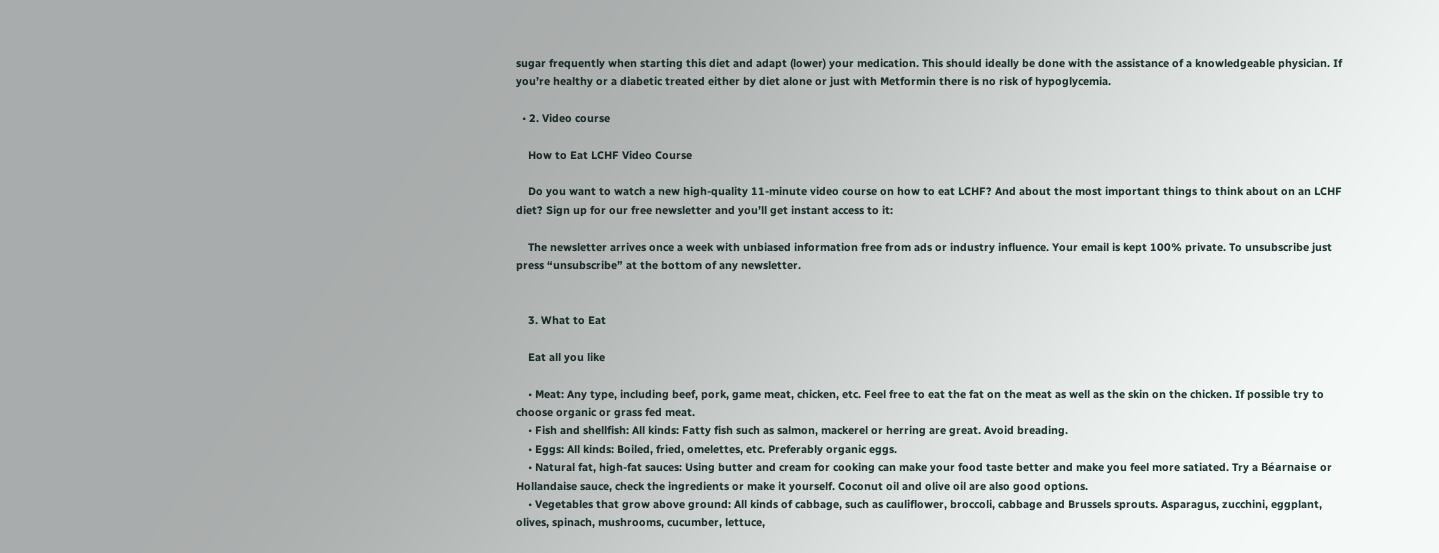sugar frequently when starting this diet and adapt (lower) your medication. This should ideally be done with the assistance of a knowledgeable physician. If you’re healthy or a diabetic treated either by diet alone or just with Metformin there is no risk of hypoglycemia.

  • 2. Video course

    How to Eat LCHF Video Course

    Do you want to watch a new high-quality 11-minute video course on how to eat LCHF? And about the most important things to think about on an LCHF diet? Sign up for our free newsletter and you’ll get instant access to it:

    The newsletter arrives once a week with unbiased information free from ads or industry influence. Your email is kept 100% private. To unsubscribe just press “unsubscribe” at the bottom of any newsletter.


    3. What to Eat

    Eat all you like

    • Meat: Any type, including beef, pork, game meat, chicken, etc. Feel free to eat the fat on the meat as well as the skin on the chicken. If possible try to choose organic or grass fed meat.
    • Fish and shellfish: All kinds: Fatty fish such as salmon, mackerel or herring are great. Avoid breading.
    • Eggs: All kinds: Boiled, fried, omelettes, etc. Preferably organic eggs.
    • Natural fat, high-fat sauces: Using butter and cream for cooking can make your food taste better and make you feel more satiated. Try a Béarnaise or Hollandaise sauce, check the ingredients or make it yourself. Coconut oil and olive oil are also good options.
    • Vegetables that grow above ground: All kinds of cabbage, such as cauliflower, broccoli, cabbage and Brussels sprouts. Asparagus, zucchini, eggplant, olives, spinach, mushrooms, cucumber, lettuce,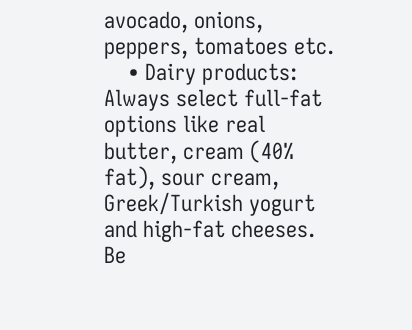avocado, onions, peppers, tomatoes etc.
    • Dairy products: Always select full-fat options like real butter, cream (40% fat), sour cream, Greek/Turkish yogurt and high-fat cheeses. Be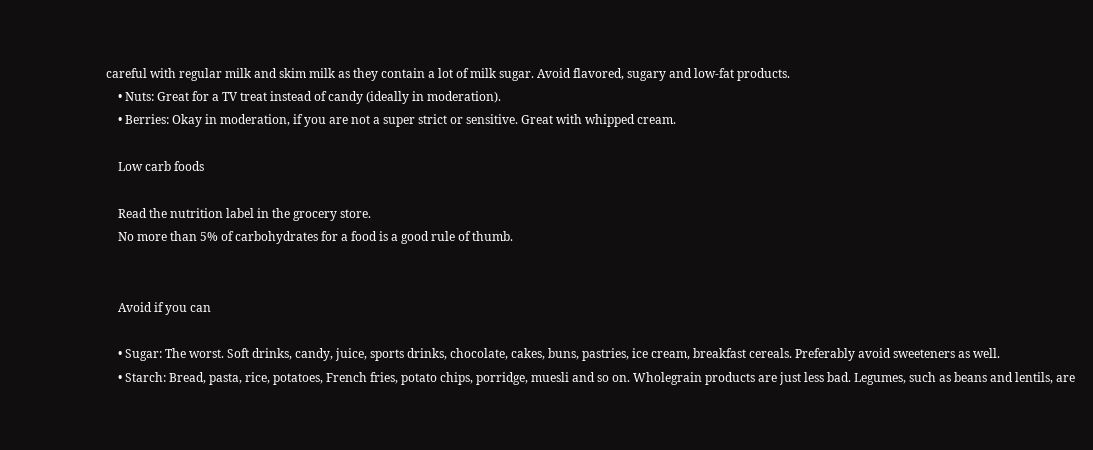careful with regular milk and skim milk as they contain a lot of milk sugar. Avoid flavored, sugary and low-fat products.
    • Nuts: Great for a TV treat instead of candy (ideally in moderation).
    • Berries: Okay in moderation, if you are not a super strict or sensitive. Great with whipped cream.

    Low carb foods

    Read the nutrition label in the grocery store.
    No more than 5% of carbohydrates for a food is a good rule of thumb.


    Avoid if you can

    • Sugar: The worst. Soft drinks, candy, juice, sports drinks, chocolate, cakes, buns, pastries, ice cream, breakfast cereals. Preferably avoid sweeteners as well.
    • Starch: Bread, pasta, rice, potatoes, French fries, potato chips, porridge, muesli and so on. Wholegrain products are just less bad. Legumes, such as beans and lentils, are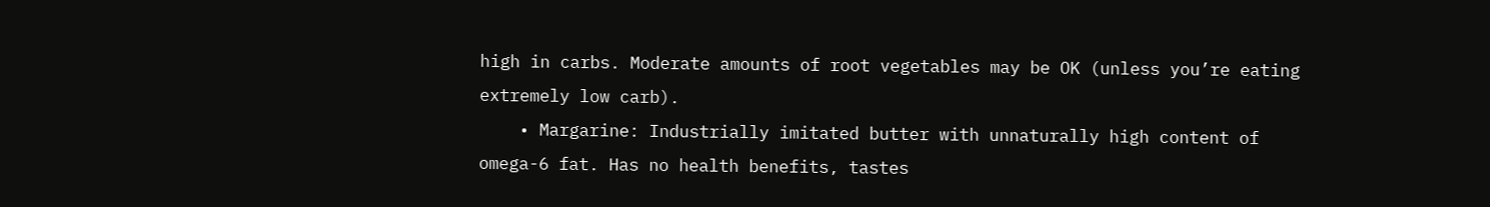high in carbs. Moderate amounts of root vegetables may be OK (unless you’re eating extremely low carb).
    • Margarine: Industrially imitated butter with unnaturally high content of omega-6 fat. Has no health benefits, tastes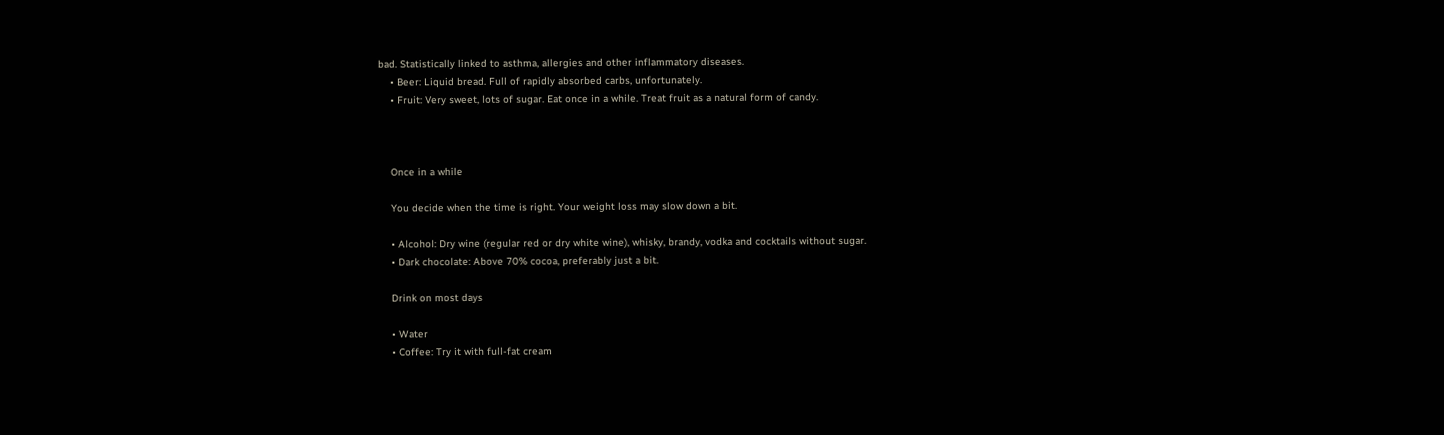bad. Statistically linked to asthma, allergies and other inflammatory diseases.
    • Beer: Liquid bread. Full of rapidly absorbed carbs, unfortunately.
    • Fruit: Very sweet, lots of sugar. Eat once in a while. Treat fruit as a natural form of candy.



    Once in a while

    You decide when the time is right. Your weight loss may slow down a bit.

    • Alcohol: Dry wine (regular red or dry white wine), whisky, brandy, vodka and cocktails without sugar.
    • Dark chocolate: Above 70% cocoa, preferably just a bit.

    Drink on most days

    • Water
    • Coffee: Try it with full-fat cream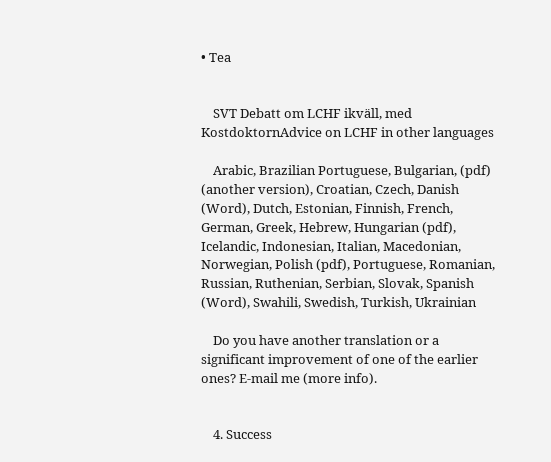• Tea


    SVT Debatt om LCHF ikväll, med KostdoktornAdvice on LCHF in other languages

    Arabic, Brazilian Portuguese, Bulgarian, (pdf) (another version), Croatian, Czech, Danish (Word), Dutch, Estonian, Finnish, French, German, Greek, Hebrew, Hungarian (pdf), Icelandic, Indonesian, Italian, Macedonian, Norwegian, Polish (pdf), Portuguese, Romanian, Russian, Ruthenian, Serbian, Slovak, Spanish (Word), Swahili, Swedish, Turkish, Ukrainian

    Do you have another translation or a significant improvement of one of the earlier ones? E-mail me (more info).


    4. Success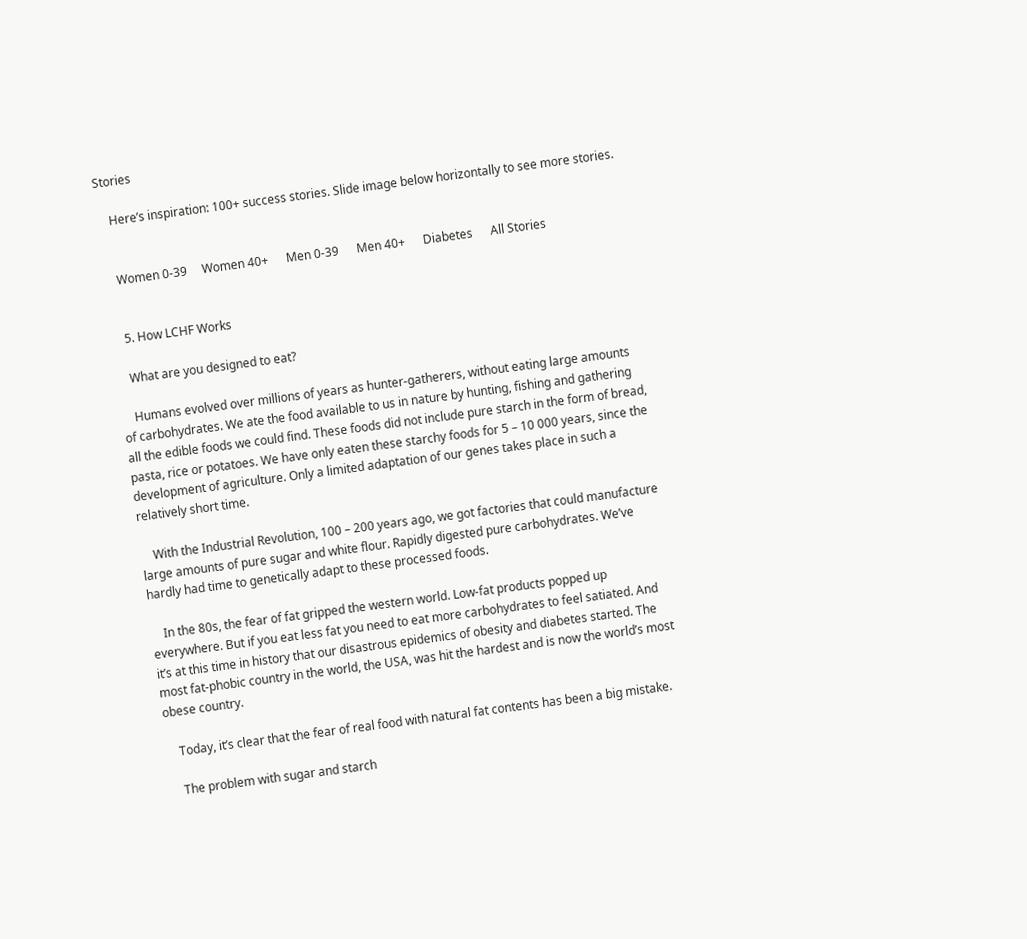Stories

    Here’s inspiration: 100+ success stories. Slide image below horizontally to see more stories.


    Women 0-39     Women 40+      Men 0-39      Men 40+      Diabetes      All Stories


    5. How LCHF Works

    What are you designed to eat?

    Humans evolved over millions of years as hunter-gatherers, without eating large amounts of carbohydrates. We ate the food available to us in nature by hunting, fishing and gathering all the edible foods we could find. These foods did not include pure starch in the form of bread, pasta, rice or potatoes. We have only eaten these starchy foods for 5 – 10 000 years, since the development of agriculture. Only a limited adaptation of our genes takes place in such a relatively short time.

    With the Industrial Revolution, 100 – 200 years ago, we got factories that could manufacture large amounts of pure sugar and white flour. Rapidly digested pure carbohydrates. We’ve hardly had time to genetically adapt to these processed foods.

    In the 80s, the fear of fat gripped the western world. Low-fat products popped up everywhere. But if you eat less fat you need to eat more carbohydrates to feel satiated. And it’s at this time in history that our disastrous epidemics of obesity and diabetes started. The most fat-phobic country in the world, the USA, was hit the hardest and is now the world’s most obese country.

    Today, it’s clear that the fear of real food with natural fat contents has been a big mistake.

    The problem with sugar and starch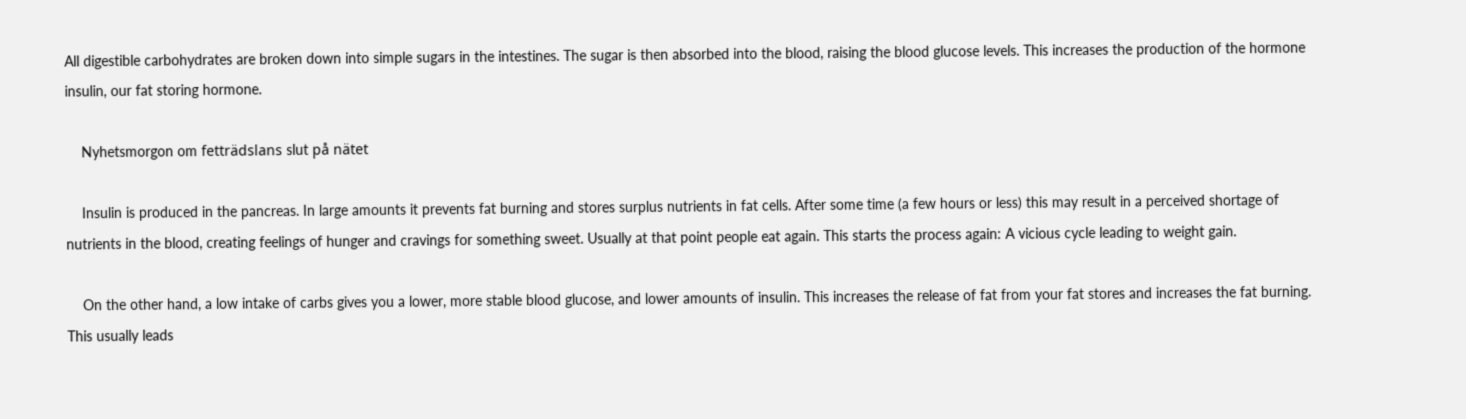All digestible carbohydrates are broken down into simple sugars in the intestines. The sugar is then absorbed into the blood, raising the blood glucose levels. This increases the production of the hormone insulin, our fat storing hormone.

    Nyhetsmorgon om fetträdslans slut på nätet

    Insulin is produced in the pancreas. In large amounts it prevents fat burning and stores surplus nutrients in fat cells. After some time (a few hours or less) this may result in a perceived shortage of nutrients in the blood, creating feelings of hunger and cravings for something sweet. Usually at that point people eat again. This starts the process again: A vicious cycle leading to weight gain.

    On the other hand, a low intake of carbs gives you a lower, more stable blood glucose, and lower amounts of insulin. This increases the release of fat from your fat stores and increases the fat burning. This usually leads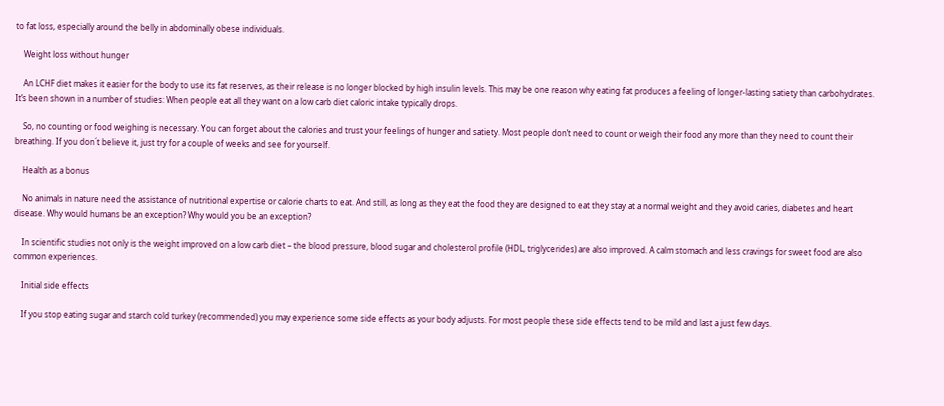to fat loss, especially around the belly in abdominally obese individuals.

    Weight loss without hunger

    An LCHF diet makes it easier for the body to use its fat reserves, as their release is no longer blocked by high insulin levels. This may be one reason why eating fat produces a feeling of longer-lasting satiety than carbohydrates. It’s been shown in a number of studies: When people eat all they want on a low carb diet caloric intake typically drops.

    So, no counting or food weighing is necessary. You can forget about the calories and trust your feelings of hunger and satiety. Most people don’t need to count or weigh their food any more than they need to count their breathing. If you don´t believe it, just try for a couple of weeks and see for yourself.

    Health as a bonus

    No animals in nature need the assistance of nutritional expertise or calorie charts to eat. And still, as long as they eat the food they are designed to eat they stay at a normal weight and they avoid caries, diabetes and heart disease. Why would humans be an exception? Why would you be an exception?

    In scientific studies not only is the weight improved on a low carb diet – the blood pressure, blood sugar and cholesterol profile (HDL, triglycerides) are also improved. A calm stomach and less cravings for sweet food are also common experiences.

    Initial side effects

    If you stop eating sugar and starch cold turkey (recommended) you may experience some side effects as your body adjusts. For most people these side effects tend to be mild and last a just few days.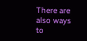There are also ways to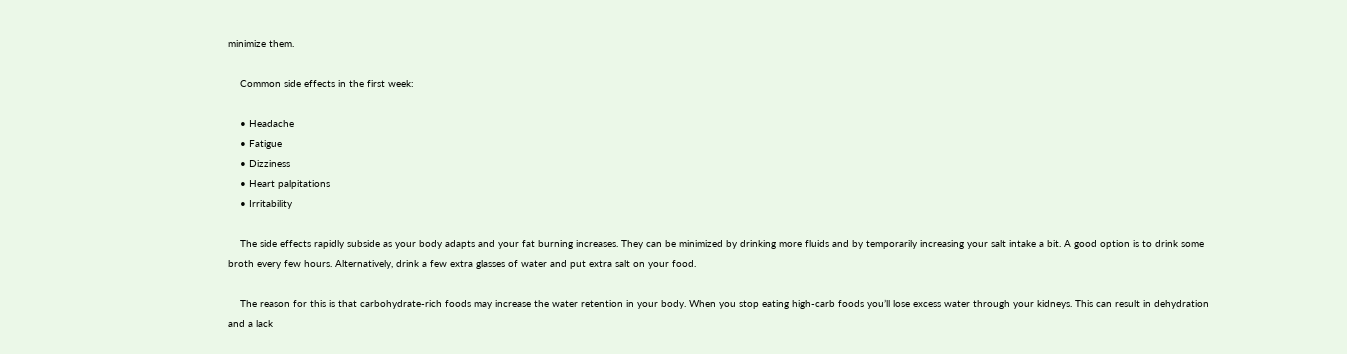minimize them.

    Common side effects in the first week:

    • Headache
    • Fatigue
    • Dizziness
    • Heart palpitations
    • Irritability

    The side effects rapidly subside as your body adapts and your fat burning increases. They can be minimized by drinking more fluids and by temporarily increasing your salt intake a bit. A good option is to drink some broth every few hours. Alternatively, drink a few extra glasses of water and put extra salt on your food.

    The reason for this is that carbohydrate-rich foods may increase the water retention in your body. When you stop eating high-carb foods you’ll lose excess water through your kidneys. This can result in dehydration and a lack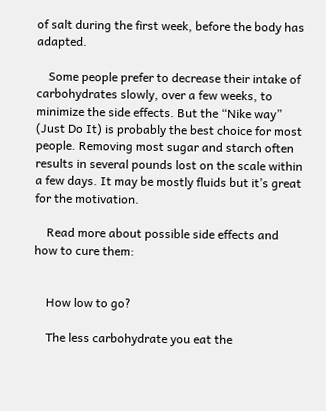of salt during the first week, before the body has adapted.

    Some people prefer to decrease their intake of carbohydrates slowly, over a few weeks, to minimize the side effects. But the “Nike way” (Just Do It) is probably the best choice for most people. Removing most sugar and starch often results in several pounds lost on the scale within a few days. It may be mostly fluids but it’s great for the motivation.

    Read more about possible side effects and how to cure them:


    How low to go?

    The less carbohydrate you eat the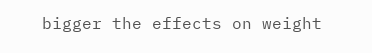bigger the effects on weight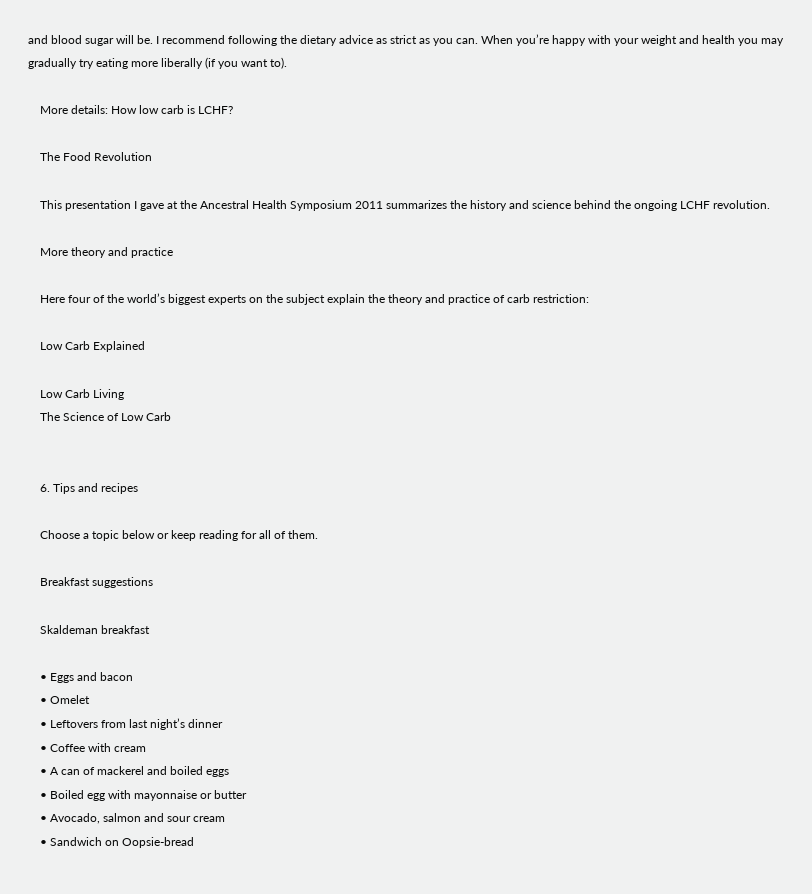and blood sugar will be. I recommend following the dietary advice as strict as you can. When you’re happy with your weight and health you may gradually try eating more liberally (if you want to).

    More details: How low carb is LCHF?

    The Food Revolution

    This presentation I gave at the Ancestral Health Symposium 2011 summarizes the history and science behind the ongoing LCHF revolution.

    More theory and practice

    Here four of the world’s biggest experts on the subject explain the theory and practice of carb restriction:

    Low Carb Explained

    Low Carb Living
    The Science of Low Carb


    6. Tips and recipes

    Choose a topic below or keep reading for all of them.

    Breakfast suggestions

    Skaldeman breakfast

    • Eggs and bacon
    • Omelet
    • Leftovers from last night’s dinner
    • Coffee with cream
    • A can of mackerel and boiled eggs
    • Boiled egg with mayonnaise or butter
    • Avocado, salmon and sour cream
    • Sandwich on Oopsie-bread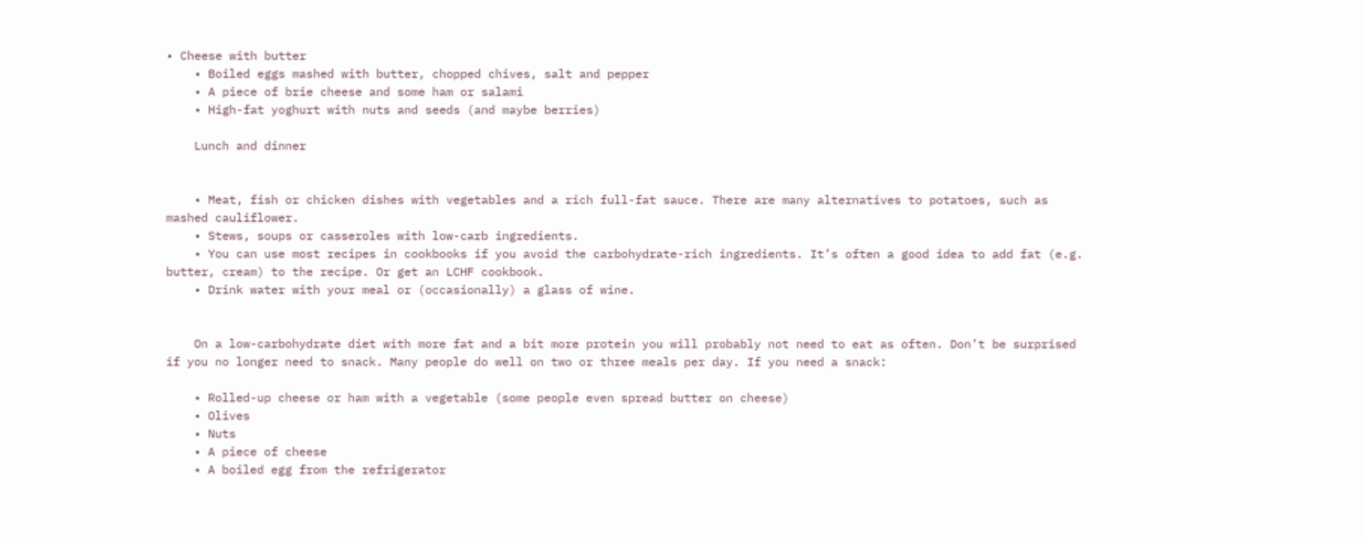• Cheese with butter
    • Boiled eggs mashed with butter, chopped chives, salt and pepper
    • A piece of brie cheese and some ham or salami
    • High-fat yoghurt with nuts and seeds (and maybe berries)

    Lunch and dinner


    • Meat, fish or chicken dishes with vegetables and a rich full-fat sauce. There are many alternatives to potatoes, such as mashed cauliflower.
    • Stews, soups or casseroles with low-carb ingredients.
    • You can use most recipes in cookbooks if you avoid the carbohydrate-rich ingredients. It’s often a good idea to add fat (e.g. butter, cream) to the recipe. Or get an LCHF cookbook.
    • Drink water with your meal or (occasionally) a glass of wine.


    On a low-carbohydrate diet with more fat and a bit more protein you will probably not need to eat as often. Don’t be surprised if you no longer need to snack. Many people do well on two or three meals per day. If you need a snack:

    • Rolled-up cheese or ham with a vegetable (some people even spread butter on cheese)
    • Olives
    • Nuts
    • A piece of cheese
    • A boiled egg from the refrigerator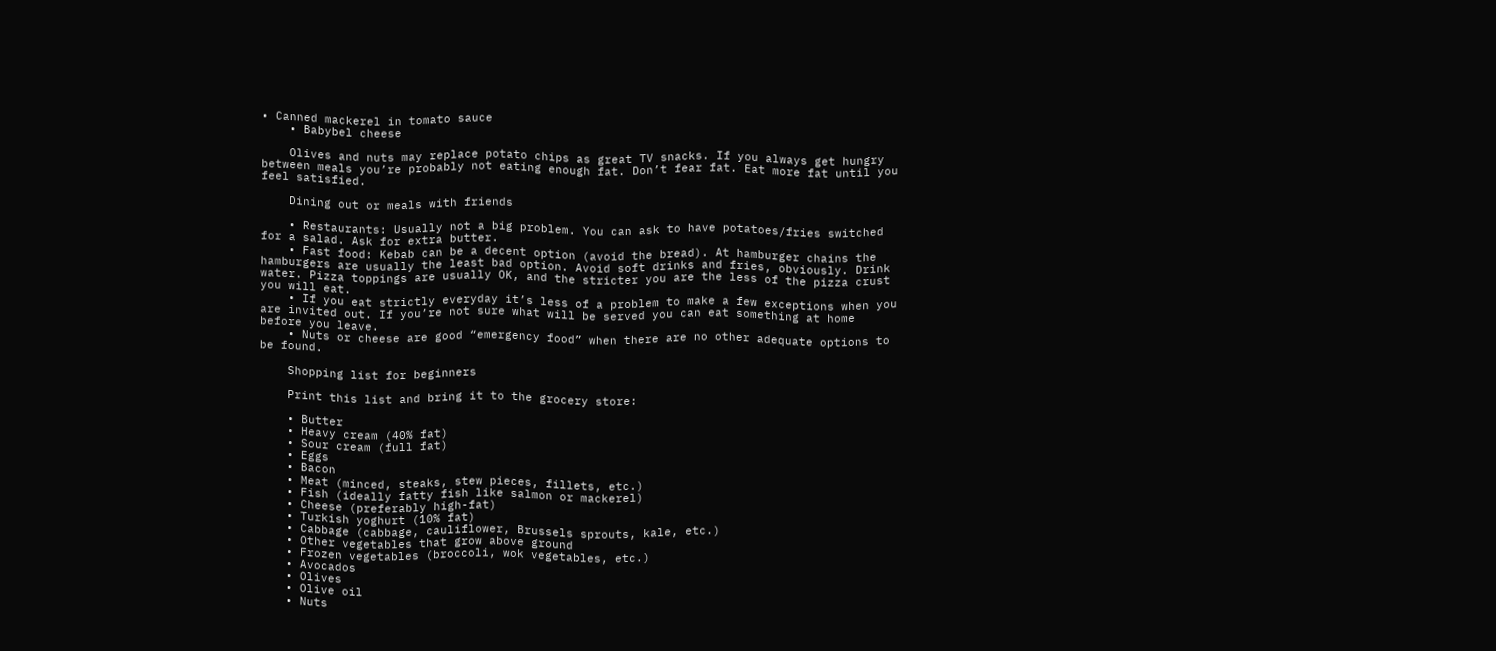• Canned mackerel in tomato sauce
    • Babybel cheese

    Olives and nuts may replace potato chips as great TV snacks. If you always get hungry between meals you’re probably not eating enough fat. Don’t fear fat. Eat more fat until you feel satisfied.

    Dining out or meals with friends

    • Restaurants: Usually not a big problem. You can ask to have potatoes/fries switched for a salad. Ask for extra butter.
    • Fast food: Kebab can be a decent option (avoid the bread). At hamburger chains the hamburgers are usually the least bad option. Avoid soft drinks and fries, obviously. Drink water. Pizza toppings are usually OK, and the stricter you are the less of the pizza crust you will eat.
    • If you eat strictly everyday it’s less of a problem to make a few exceptions when you are invited out. If you’re not sure what will be served you can eat something at home before you leave.
    • Nuts or cheese are good “emergency food” when there are no other adequate options to be found.

    Shopping list for beginners

    Print this list and bring it to the grocery store:

    • Butter
    • Heavy cream (40% fat)
    • Sour cream (full fat)
    • Eggs
    • Bacon
    • Meat (minced, steaks, stew pieces, fillets, etc.)
    • Fish (ideally fatty fish like salmon or mackerel)
    • Cheese (preferably high-fat)
    • Turkish yoghurt (10% fat)
    • Cabbage (cabbage, cauliflower, Brussels sprouts, kale, etc.)
    • Other vegetables that grow above ground
    • Frozen vegetables (broccoli, wok vegetables, etc.)
    • Avocados
    • Olives
    • Olive oil
    • Nuts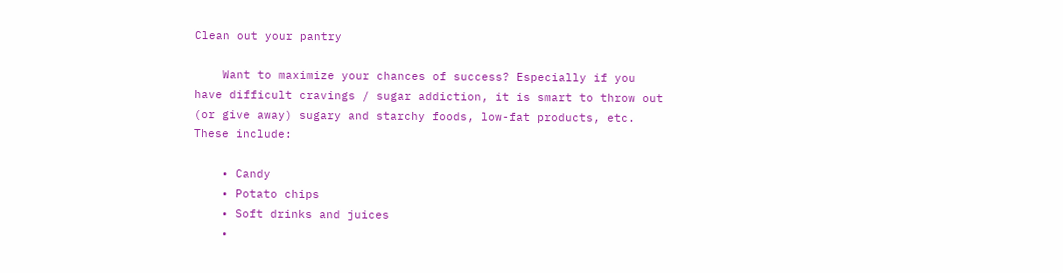Clean out your pantry

    Want to maximize your chances of success? Especially if you have difficult cravings / sugar addiction, it is smart to throw out (or give away) sugary and starchy foods, low-fat products, etc. These include:

    • Candy
    • Potato chips
    • Soft drinks and juices
    •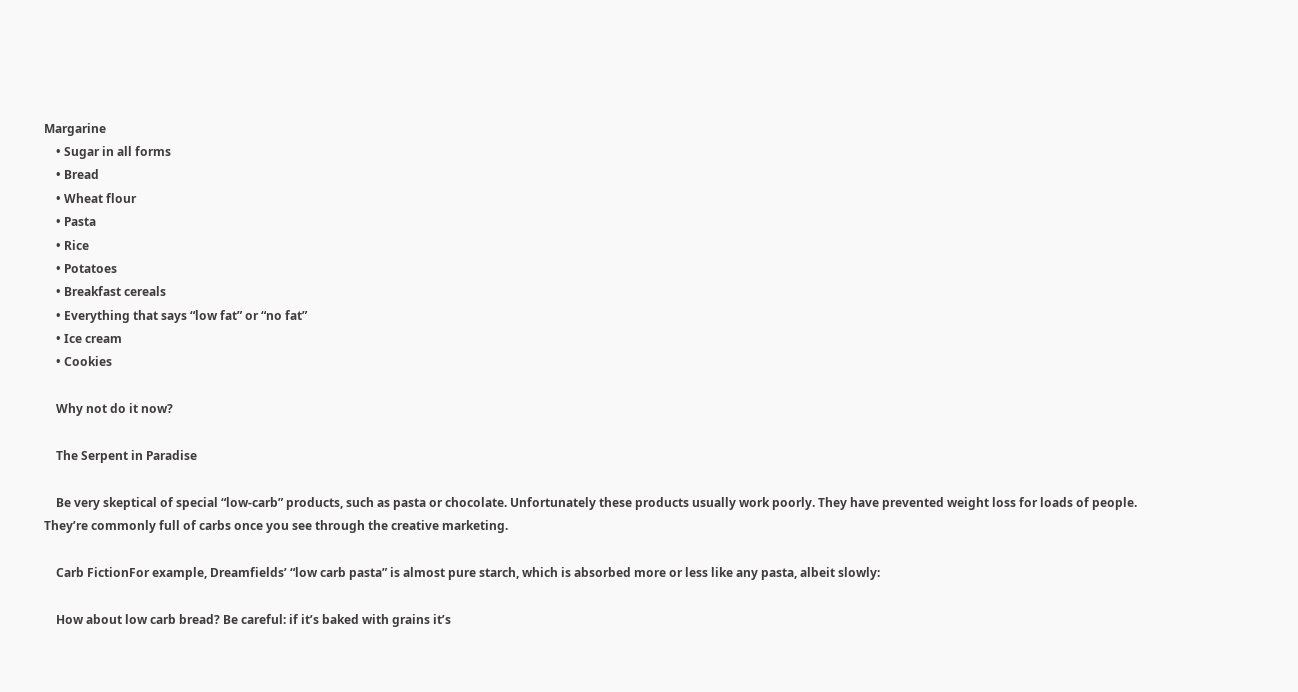Margarine
    • Sugar in all forms
    • Bread
    • Wheat flour
    • Pasta
    • Rice
    • Potatoes
    • Breakfast cereals
    • Everything that says “low fat” or “no fat”
    • Ice cream
    • Cookies

    Why not do it now?

    The Serpent in Paradise

    Be very skeptical of special “low-carb” products, such as pasta or chocolate. Unfortunately these products usually work poorly. They have prevented weight loss for loads of people. They’re commonly full of carbs once you see through the creative marketing.

    Carb FictionFor example, Dreamfields’ “low carb pasta” is almost pure starch, which is absorbed more or less like any pasta, albeit slowly:

    How about low carb bread? Be careful: if it’s baked with grains it’s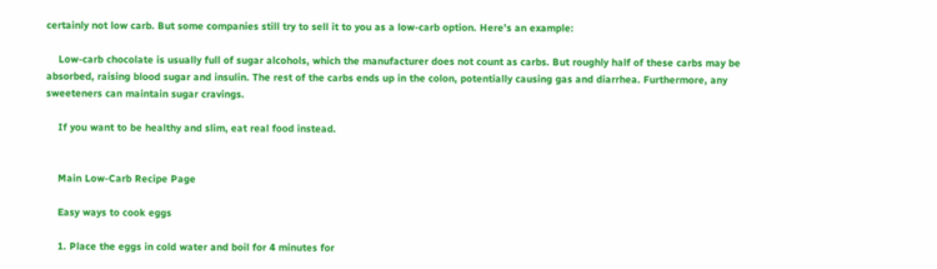certainly not low carb. But some companies still try to sell it to you as a low-carb option. Here’s an example:

    Low-carb chocolate is usually full of sugar alcohols, which the manufacturer does not count as carbs. But roughly half of these carbs may be absorbed, raising blood sugar and insulin. The rest of the carbs ends up in the colon, potentially causing gas and diarrhea. Furthermore, any sweeteners can maintain sugar cravings.

    If you want to be healthy and slim, eat real food instead.


    Main Low-Carb Recipe Page

    Easy ways to cook eggs

    1. Place the eggs in cold water and boil for 4 minutes for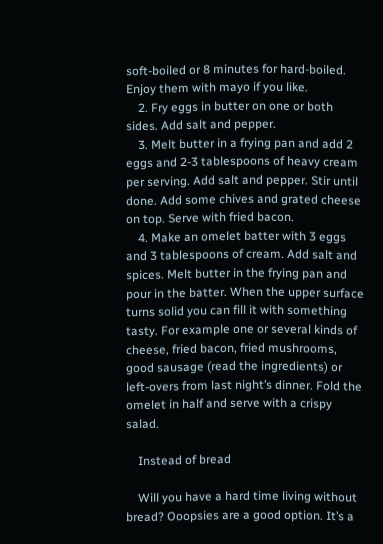soft-boiled or 8 minutes for hard-boiled. Enjoy them with mayo if you like.
    2. Fry eggs in butter on one or both sides. Add salt and pepper.
    3. Melt butter in a frying pan and add 2 eggs and 2-3 tablespoons of heavy cream per serving. Add salt and pepper. Stir until done. Add some chives and grated cheese on top. Serve with fried bacon.
    4. Make an omelet batter with 3 eggs and 3 tablespoons of cream. Add salt and spices. Melt butter in the frying pan and pour in the batter. When the upper surface turns solid you can fill it with something tasty. For example one or several kinds of cheese, fried bacon, fried mushrooms, good sausage (read the ingredients) or left-overs from last night’s dinner. Fold the omelet in half and serve with a crispy salad.

    Instead of bread

    Will you have a hard time living without bread? Ooopsies are a good option. It’s a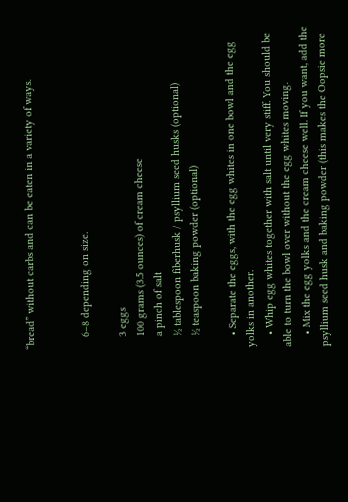“bread” without carbs and can be eaten in a variety of ways.


    6–8 depending on size.

    3 eggs
    100 grams (3.5 ounces) of cream cheese
    a pinch of salt
    ½ tablespoon fiberhusk / psyllium seed husks (optional)
    ½ teaspoon baking powder (optional)

    • Separate the eggs, with the egg whites in one bowl and the egg yolks in another.
    • Whip egg whites together with salt until very stiff. You should be able to turn the bowl over without the egg whites moving.
    • Mix the egg yolks and the cream cheese well. If you want, add the psyllium seed husk and baking powder (this makes the Oopsie more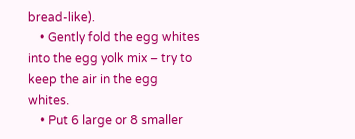bread-like).
    • Gently fold the egg whites into the egg yolk mix – try to keep the air in the egg whites.
    • Put 6 large or 8 smaller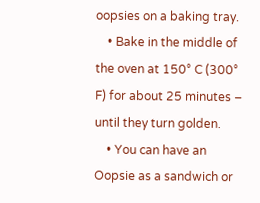oopsies on a baking tray.
    • Bake in the middle of the oven at 150° C (300° F) for about 25 minutes – until they turn golden.
    • You can have an Oopsie as a sandwich or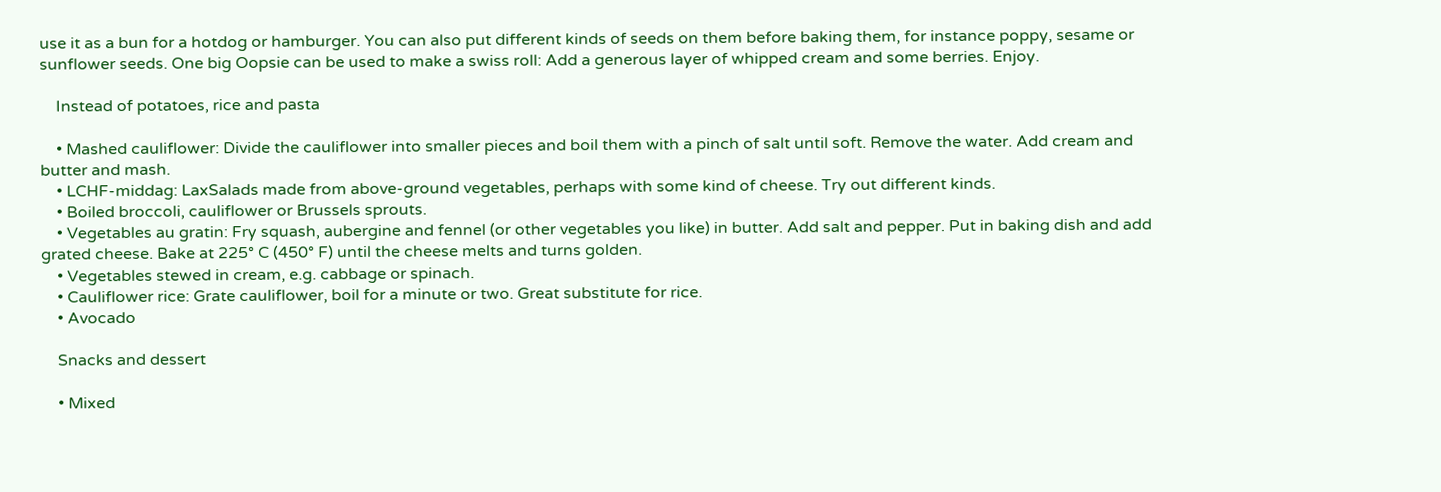use it as a bun for a hotdog or hamburger. You can also put different kinds of seeds on them before baking them, for instance poppy, sesame or sunflower seeds. One big Oopsie can be used to make a swiss roll: Add a generous layer of whipped cream and some berries. Enjoy.

    Instead of potatoes, rice and pasta

    • Mashed cauliflower: Divide the cauliflower into smaller pieces and boil them with a pinch of salt until soft. Remove the water. Add cream and butter and mash.
    • LCHF-middag: LaxSalads made from above-ground vegetables, perhaps with some kind of cheese. Try out different kinds.
    • Boiled broccoli, cauliflower or Brussels sprouts.
    • Vegetables au gratin: Fry squash, aubergine and fennel (or other vegetables you like) in butter. Add salt and pepper. Put in baking dish and add grated cheese. Bake at 225° C (450° F) until the cheese melts and turns golden.
    • Vegetables stewed in cream, e.g. cabbage or spinach.
    • Cauliflower rice: Grate cauliflower, boil for a minute or two. Great substitute for rice.
    • Avocado

    Snacks and dessert

    • Mixed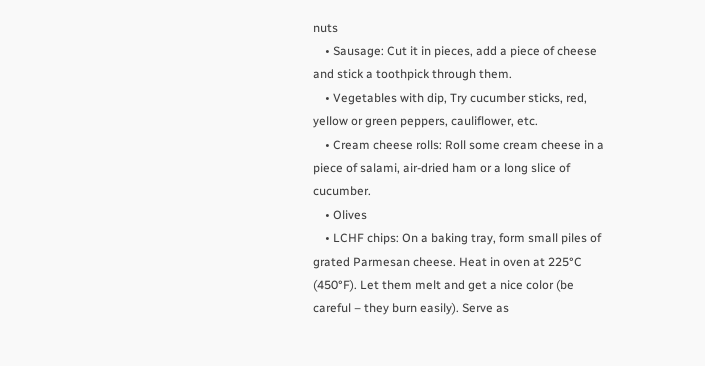nuts
    • Sausage: Cut it in pieces, add a piece of cheese and stick a toothpick through them.
    • Vegetables with dip, Try cucumber sticks, red, yellow or green peppers, cauliflower, etc.
    • Cream cheese rolls: Roll some cream cheese in a piece of salami, air-dried ham or a long slice of cucumber.
    • Olives
    • LCHF chips: On a baking tray, form small piles of grated Parmesan cheese. Heat in oven at 225°C (450°F). Let them melt and get a nice color (be careful – they burn easily). Serve as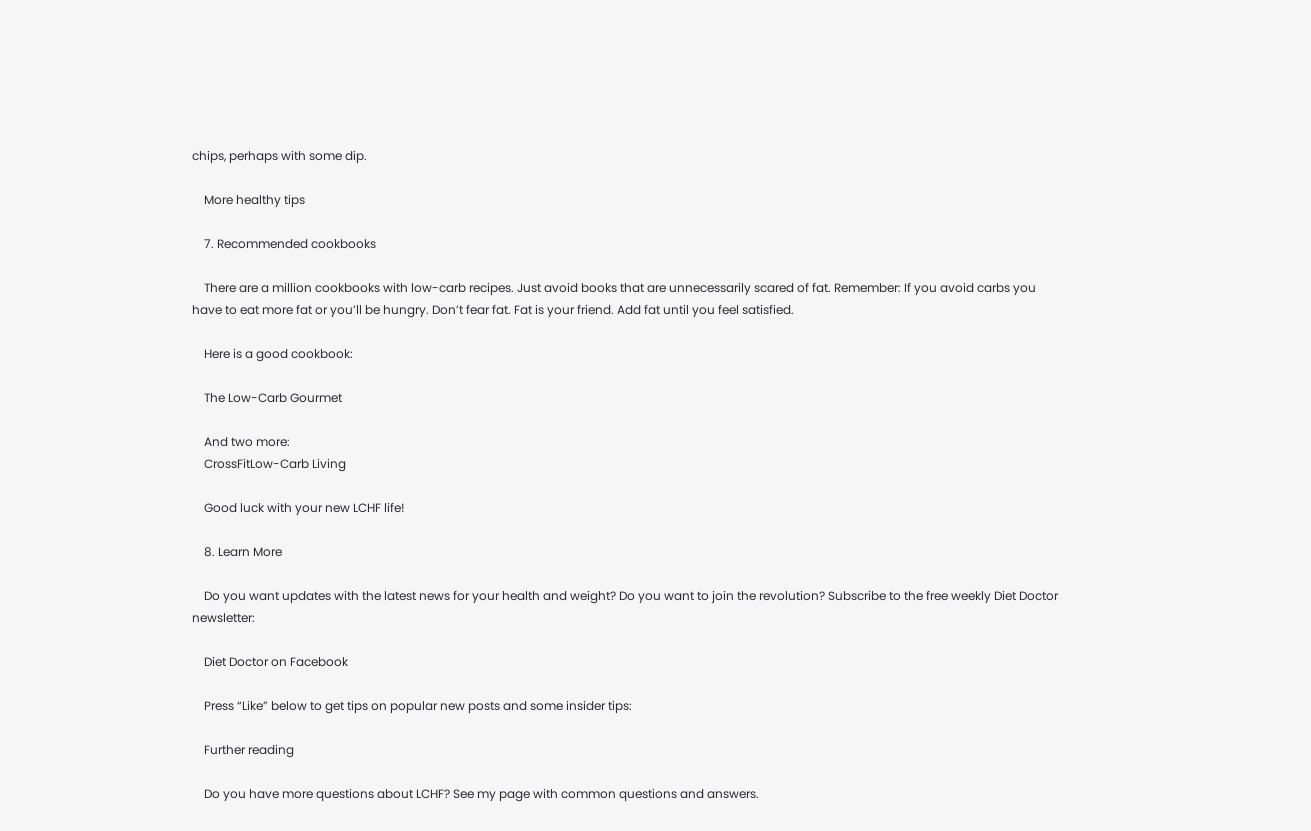chips, perhaps with some dip.

    More healthy tips

    7. Recommended cookbooks

    There are a million cookbooks with low-carb recipes. Just avoid books that are unnecessarily scared of fat. Remember: If you avoid carbs you have to eat more fat or you’ll be hungry. Don’t fear fat. Fat is your friend. Add fat until you feel satisfied.

    Here is a good cookbook:

    The Low-Carb Gourmet

    And two more:
    CrossFitLow-Carb Living

    Good luck with your new LCHF life!

    8. Learn More

    Do you want updates with the latest news for your health and weight? Do you want to join the revolution? Subscribe to the free weekly Diet Doctor newsletter:

    Diet Doctor on Facebook

    Press “Like” below to get tips on popular new posts and some insider tips:

    Further reading

    Do you have more questions about LCHF? See my page with common questions and answers.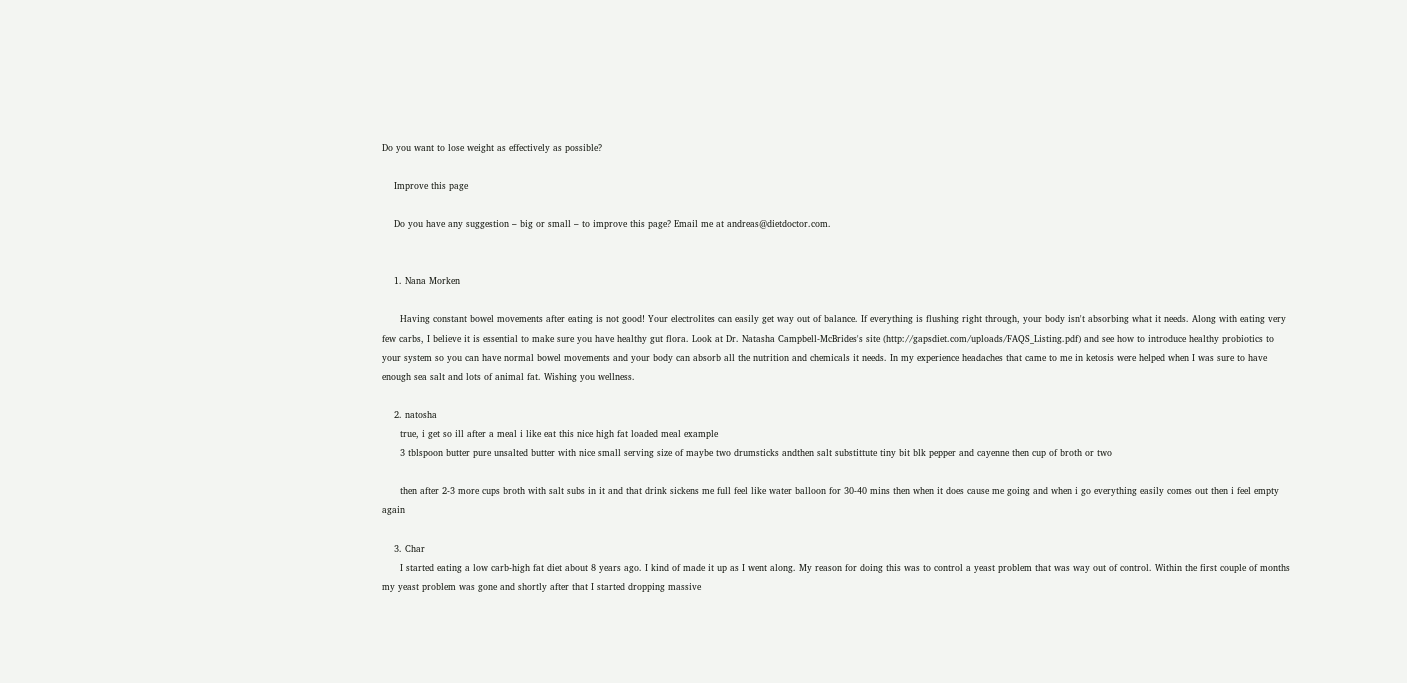Do you want to lose weight as effectively as possible?

    Improve this page

    Do you have any suggestion – big or small – to improve this page? Email me at andreas@dietdoctor.com.


    1. Nana Morken

      Having constant bowel movements after eating is not good! Your electrolites can easily get way out of balance. If everything is flushing right through, your body isn't absorbing what it needs. Along with eating very few carbs, I believe it is essential to make sure you have healthy gut flora. Look at Dr. Natasha Campbell-McBrides's site (http://gapsdiet.com/uploads/FAQS_Listing.pdf) and see how to introduce healthy probiotics to your system so you can have normal bowel movements and your body can absorb all the nutrition and chemicals it needs. In my experience headaches that came to me in ketosis were helped when I was sure to have enough sea salt and lots of animal fat. Wishing you wellness.

    2. natosha
      true, i get so ill after a meal i like eat this nice high fat loaded meal example
      3 tblspoon butter pure unsalted butter with nice small serving size of maybe two drumsticks andthen salt substittute tiny bit blk pepper and cayenne then cup of broth or two

      then after 2-3 more cups broth with salt subs in it and that drink sickens me full feel like water balloon for 30-40 mins then when it does cause me going and when i go everything easily comes out then i feel empty again

    3. Char
      I started eating a low carb-high fat diet about 8 years ago. I kind of made it up as I went along. My reason for doing this was to control a yeast problem that was way out of control. Within the first couple of months my yeast problem was gone and shortly after that I started dropping massive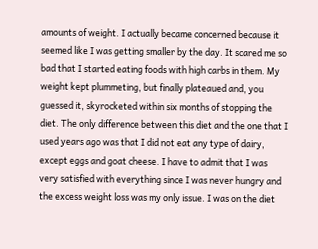amounts of weight. I actually became concerned because it seemed like I was getting smaller by the day. It scared me so bad that I started eating foods with high carbs in them. My weight kept plummeting, but finally plateaued and, you guessed it, skyrocketed within six months of stopping the diet. The only difference between this diet and the one that I used years ago was that I did not eat any type of dairy, except eggs and goat cheese. I have to admit that I was very satisfied with everything since I was never hungry and the excess weight loss was my only issue. I was on the diet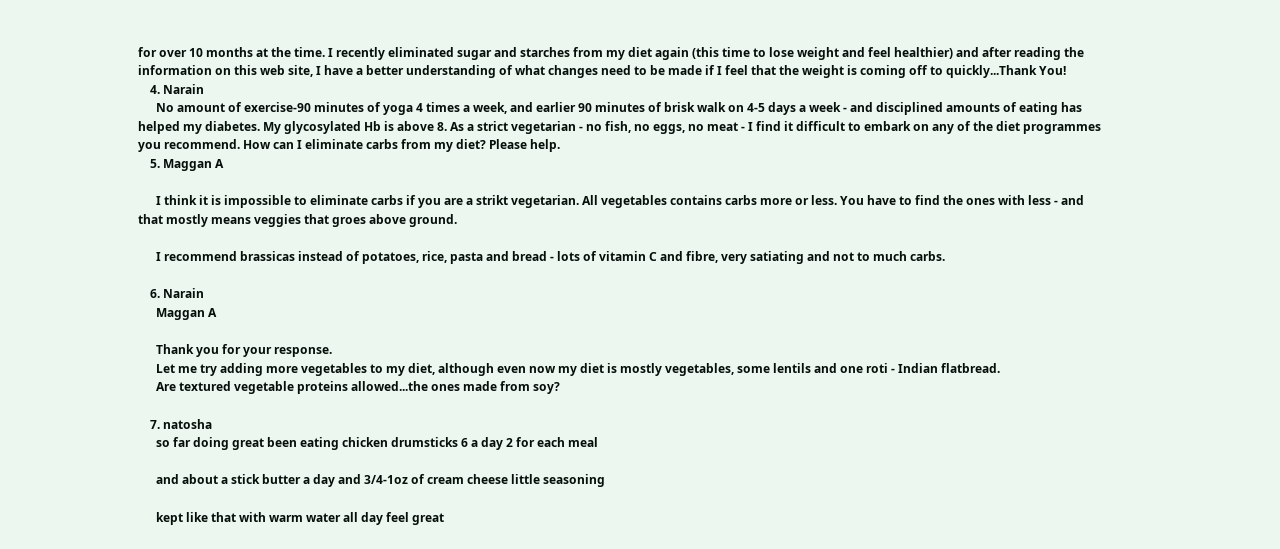for over 10 months at the time. I recently eliminated sugar and starches from my diet again (this time to lose weight and feel healthier) and after reading the information on this web site, I have a better understanding of what changes need to be made if I feel that the weight is coming off to quickly...Thank You!
    4. Narain
      No amount of exercise-90 minutes of yoga 4 times a week, and earlier 90 minutes of brisk walk on 4-5 days a week - and disciplined amounts of eating has helped my diabetes. My glycosylated Hb is above 8. As a strict vegetarian - no fish, no eggs, no meat - I find it difficult to embark on any of the diet programmes you recommend. How can I eliminate carbs from my diet? Please help.
    5. Maggan A

      I think it is impossible to eliminate carbs if you are a strikt vegetarian. All vegetables contains carbs more or less. You have to find the ones with less - and that mostly means veggies that groes above ground.

      I recommend brassicas instead of potatoes, rice, pasta and bread - lots of vitamin C and fibre, very satiating and not to much carbs.

    6. Narain
      Maggan A

      Thank you for your response.
      Let me try adding more vegetables to my diet, although even now my diet is mostly vegetables, some lentils and one roti - Indian flatbread.
      Are textured vegetable proteins allowed...the ones made from soy?

    7. natosha
      so far doing great been eating chicken drumsticks 6 a day 2 for each meal

      and about a stick butter a day and 3/4-1oz of cream cheese little seasoning

      kept like that with warm water all day feel great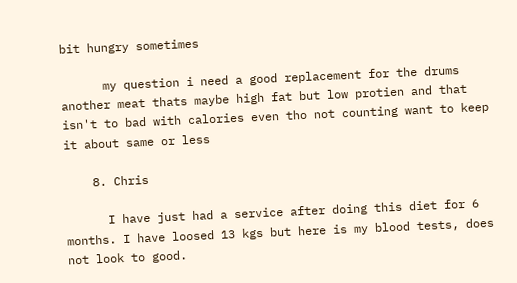bit hungry sometimes

      my question i need a good replacement for the drums another meat thats maybe high fat but low protien and that isn't to bad with calories even tho not counting want to keep it about same or less

    8. Chris

      I have just had a service after doing this diet for 6 months. I have loosed 13 kgs but here is my blood tests, does not look to good.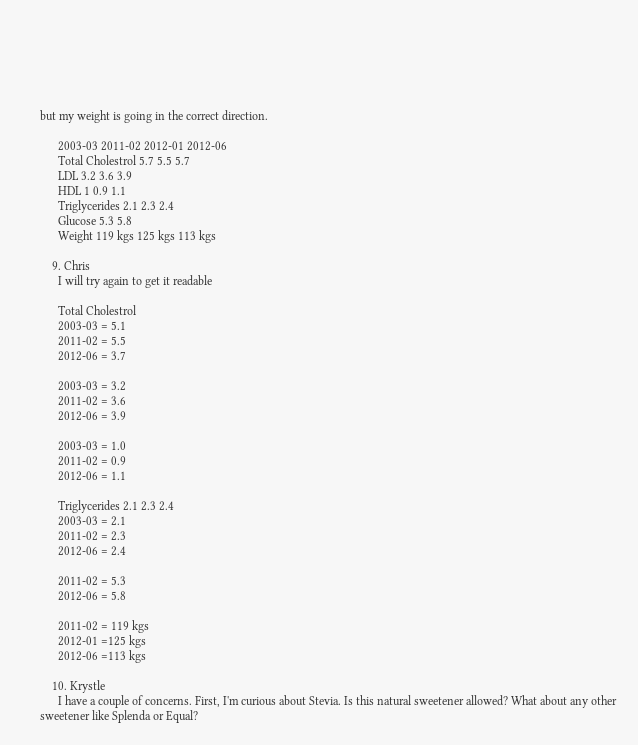but my weight is going in the correct direction.

      2003-03 2011-02 2012-01 2012-06
      Total Cholestrol 5.7 5.5 5.7
      LDL 3.2 3.6 3.9
      HDL 1 0.9 1.1
      Triglycerides 2.1 2.3 2.4
      Glucose 5.3 5.8
      Weight 119 kgs 125 kgs 113 kgs

    9. Chris
      I will try again to get it readable

      Total Cholestrol
      2003-03 = 5.1
      2011-02 = 5.5
      2012-06 = 3.7

      2003-03 = 3.2
      2011-02 = 3.6
      2012-06 = 3.9

      2003-03 = 1.0
      2011-02 = 0.9
      2012-06 = 1.1

      Triglycerides 2.1 2.3 2.4
      2003-03 = 2.1
      2011-02 = 2.3
      2012-06 = 2.4

      2011-02 = 5.3
      2012-06 = 5.8

      2011-02 = 119 kgs
      2012-01 =125 kgs
      2012-06 =113 kgs

    10. Krystle
      I have a couple of concerns. First, I'm curious about Stevia. Is this natural sweetener allowed? What about any other sweetener like Splenda or Equal?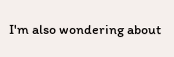I'm also wondering about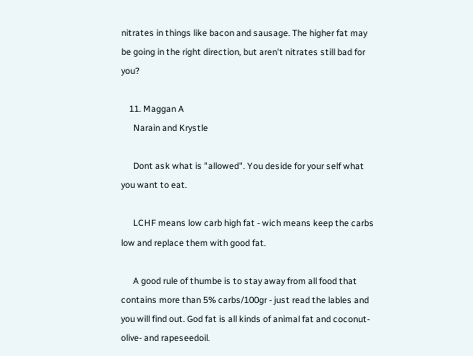nitrates in things like bacon and sausage. The higher fat may be going in the right direction, but aren't nitrates still bad for you?

    11. Maggan A
      Narain and Krystle

      Dont ask what is "allowed". You deside for your self what you want to eat.

      LCHF means low carb high fat - wich means keep the carbs low and replace them with good fat.

      A good rule of thumbe is to stay away from all food that contains more than 5% carbs/100gr - just read the lables and you will find out. God fat is all kinds of animal fat and coconut- olive- and rapeseedoil.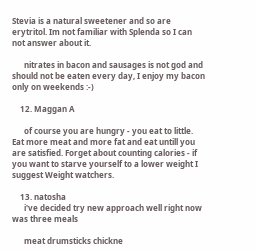Stevia is a natural sweetener and so are erytritol. Im not familiar with Splenda so I can not answer about it.

      nitrates in bacon and sausages is not god and should not be eaten every day, I enjoy my bacon only on weekends :-)

    12. Maggan A

      of course you are hungry - you eat to little. Eat more meat and more fat and eat untill you are satisfied. Forget about counting calories - if you want to starve yourself to a lower weight I suggest Weight watchers.

    13. natosha
      i've decided try new approach well right now was three meals

      meat drumsticks chickne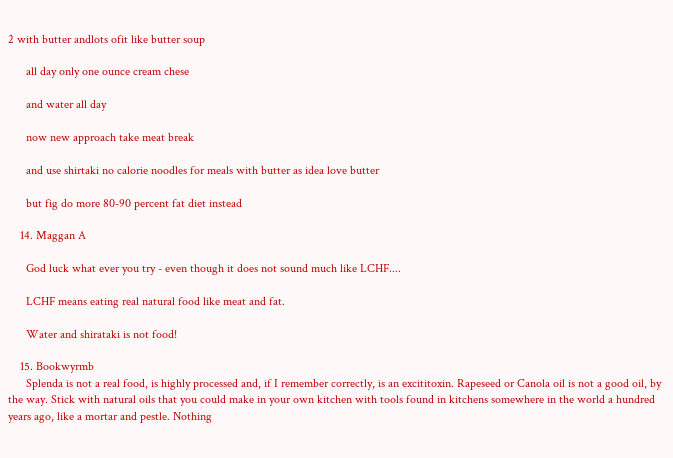2 with butter andlots ofit like butter soup

      all day only one ounce cream chese

      and water all day

      now new approach take meat break

      and use shirtaki no calorie noodles for meals with butter as idea love butter

      but fig do more 80-90 percent fat diet instead

    14. Maggan A

      God luck what ever you try - even though it does not sound much like LCHF....

      LCHF means eating real natural food like meat and fat.

      Water and shirataki is not food!

    15. Bookwyrmb
      Splenda is not a real food, is highly processed and, if I remember correctly, is an excititoxin. Rapeseed or Canola oil is not a good oil, by the way. Stick with natural oils that you could make in your own kitchen with tools found in kitchens somewhere in the world a hundred years ago, like a mortar and pestle. Nothing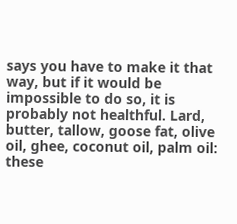says you have to make it that way, but if it would be impossible to do so, it is probably not healthful. Lard, butter, tallow, goose fat, olive oil, ghee, coconut oil, palm oil: these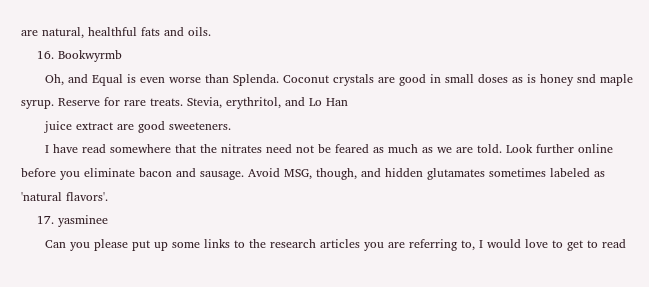are natural, healthful fats and oils.
    16. Bookwyrmb
      Oh, and Equal is even worse than Splenda. Coconut crystals are good in small doses as is honey snd maple syrup. Reserve for rare treats. Stevia, erythritol, and Lo Han
      juice extract are good sweeteners.
      I have read somewhere that the nitrates need not be feared as much as we are told. Look further online before you eliminate bacon and sausage. Avoid MSG, though, and hidden glutamates sometimes labeled as 'natural flavors'.
    17. yasminee
      Can you please put up some links to the research articles you are referring to, I would love to get to read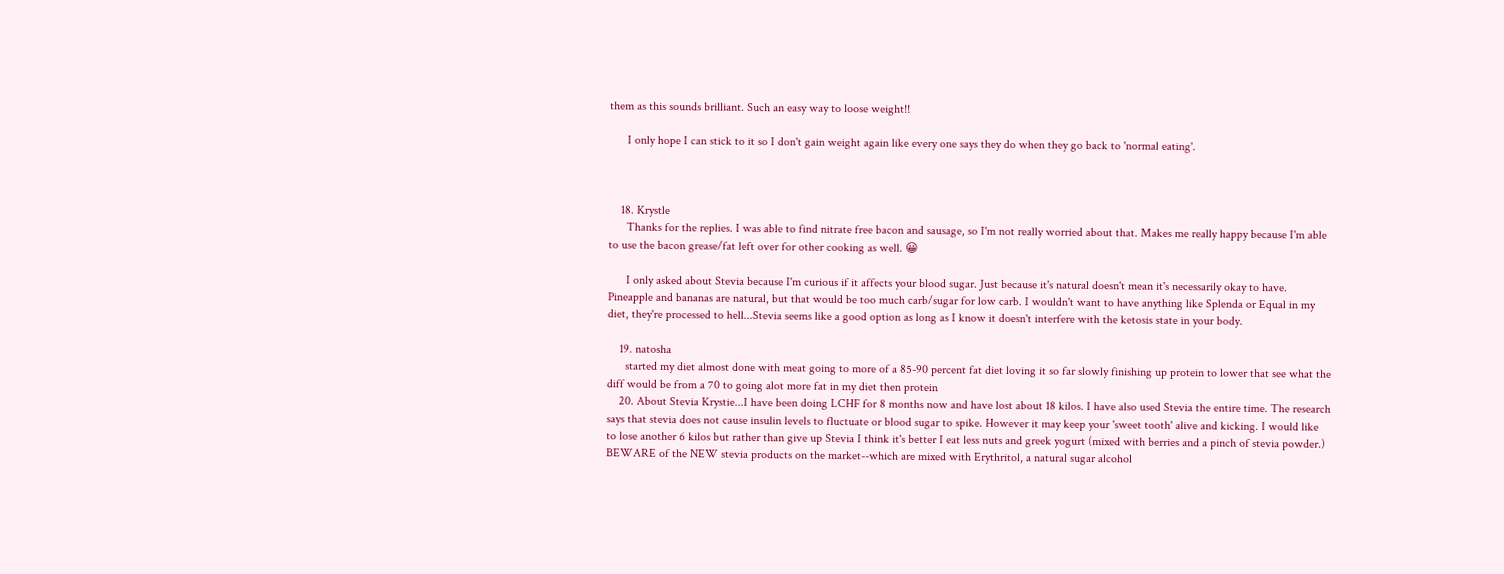them as this sounds brilliant. Such an easy way to loose weight!!

      I only hope I can stick to it so I don't gain weight again like every one says they do when they go back to 'normal eating'.



    18. Krystle
      Thanks for the replies. I was able to find nitrate free bacon and sausage, so I'm not really worried about that. Makes me really happy because I'm able to use the bacon grease/fat left over for other cooking as well. 😀

      I only asked about Stevia because I'm curious if it affects your blood sugar. Just because it's natural doesn't mean it's necessarily okay to have. Pineapple and bananas are natural, but that would be too much carb/sugar for low carb. I wouldn't want to have anything like Splenda or Equal in my diet, they're processed to hell...Stevia seems like a good option as long as I know it doesn't interfere with the ketosis state in your body.

    19. natosha
      started my diet almost done with meat going to more of a 85-90 percent fat diet loving it so far slowly finishing up protein to lower that see what the diff would be from a 70 to going alot more fat in my diet then protein
    20. About Stevia Krystie...I have been doing LCHF for 8 months now and have lost about 18 kilos. I have also used Stevia the entire time. The research says that stevia does not cause insulin levels to fluctuate or blood sugar to spike. However it may keep your 'sweet tooth' alive and kicking. I would like to lose another 6 kilos but rather than give up Stevia I think it's better I eat less nuts and greek yogurt (mixed with berries and a pinch of stevia powder.) BEWARE of the NEW stevia products on the market--which are mixed with Erythritol, a natural sugar alcohol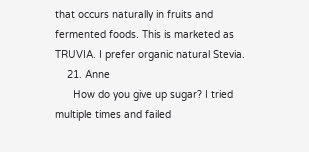that occurs naturally in fruits and fermented foods. This is marketed as TRUVIA. I prefer organic natural Stevia.
    21. Anne
      How do you give up sugar? I tried multiple times and failed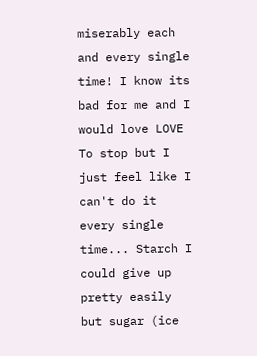miserably each and every single time! I know its bad for me and I would love LOVE To stop but I just feel like I can't do it every single time... Starch I could give up pretty easily but sugar (ice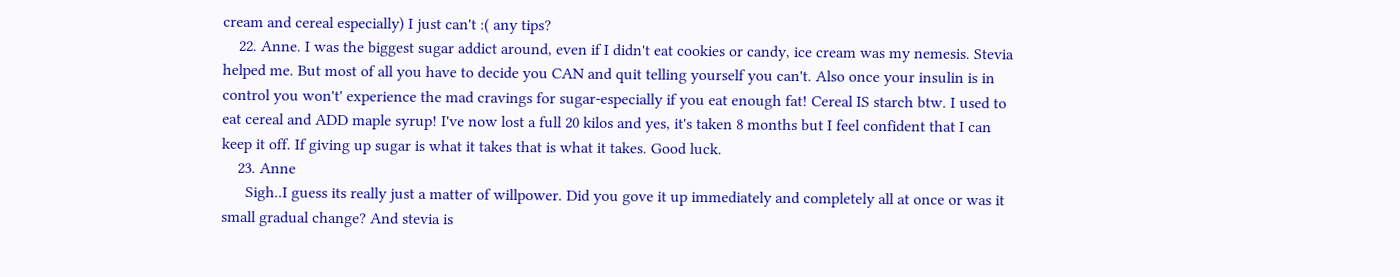cream and cereal especially) I just can't :( any tips?
    22. Anne. I was the biggest sugar addict around, even if I didn't eat cookies or candy, ice cream was my nemesis. Stevia helped me. But most of all you have to decide you CAN and quit telling yourself you can't. Also once your insulin is in control you won't' experience the mad cravings for sugar-especially if you eat enough fat! Cereal IS starch btw. I used to eat cereal and ADD maple syrup! I've now lost a full 20 kilos and yes, it's taken 8 months but I feel confident that I can keep it off. If giving up sugar is what it takes that is what it takes. Good luck.
    23. Anne
      Sigh..I guess its really just a matter of willpower. Did you gove it up immediately and completely all at once or was it small gradual change? And stevia is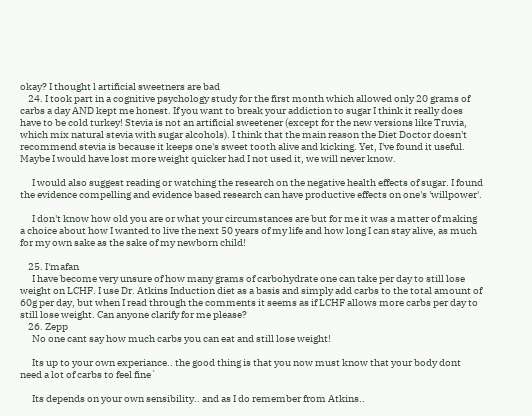okay? I thought l artificial sweetners are bad
    24. I took part in a cognitive psychology study for the first month which allowed only 20 grams of carbs a day AND kept me honest. If you want to break your addiction to sugar I think it really does have to be cold turkey! Stevia is not an artificial sweetener (except for the new versions like Truvia, which mix natural stevia with sugar alcohols). I think that the main reason the Diet Doctor doesn't recommend stevia is because it keeps one's sweet tooth alive and kicking. Yet, I've found it useful. Maybe I would have lost more weight quicker had I not used it, we will never know.

      I would also suggest reading or watching the research on the negative health effects of sugar. I found the evidence compelling and evidence based research can have productive effects on one's 'willpower'.

      I don't know how old you are or what your circumstances are but for me it was a matter of making a choice about how I wanted to live the next 50 years of my life and how long I can stay alive, as much for my own sake as the sake of my newborn child!

    25. I'mafan
      I have become very unsure of how many grams of carbohydrate one can take per day to still lose weight on LCHF. I use Dr. Atkins Induction diet as a basis and simply add carbs to the total amount of 60g per day, but when I read through the comments it seems as if LCHF allows more carbs per day to still lose weight. Can anyone clarify for me please?
    26. Zepp
      No one cant say how much carbs you can eat and still lose weight!

      Its up to your own experiance.. the good thing is that you now must know that your body dont need a lot of carbs to feel fine`

      Its depends on your own sensibility.. and as I do remember from Atkins..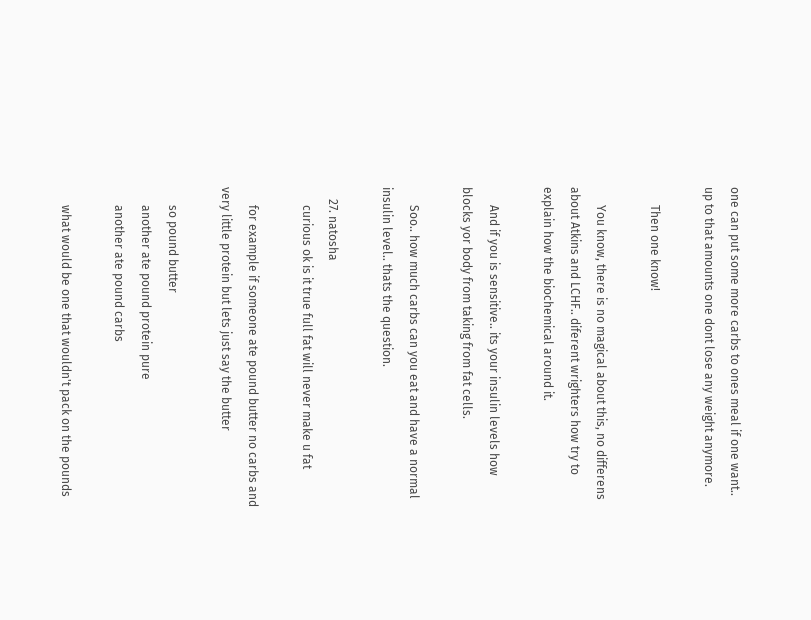one can put some more carbs to ones meal if one want.. up to that amounts one dont lose any weight anymore.

      Then one know!

      You know, there is no magical about this, no differens about Atkins and LCHF.. diferent wrighters how try to explain how the biochemical around it.

      And if you is sensitive.. its your insulin levels how blocks yor body from taking from fat cells.

      Soo.. how much carbs can you eat and have a normal insulin level.. thats the question.

    27. natosha
      curious ok is it true full fat will never make u fat

      for example if someone ate pound butter no carbs and very little protein but lets just say the butter

      so pound butter
      another ate pound protein pure
      another ate pound carbs

      what would be one that wouldn't pack on the pounds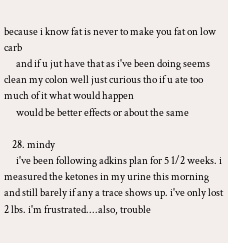because i know fat is never to make you fat on low carb
      and if u jut have that as i've been doing seems clean my colon well just curious tho if u ate too much of it what would happen
      would be better effects or about the same

    28. mindy
      i've been following adkins plan for 5 1/2 weeks. i measured the ketones in my urine this morning and still barely if any a trace shows up. i've only lost 2 lbs. i'm frustrated....also, trouble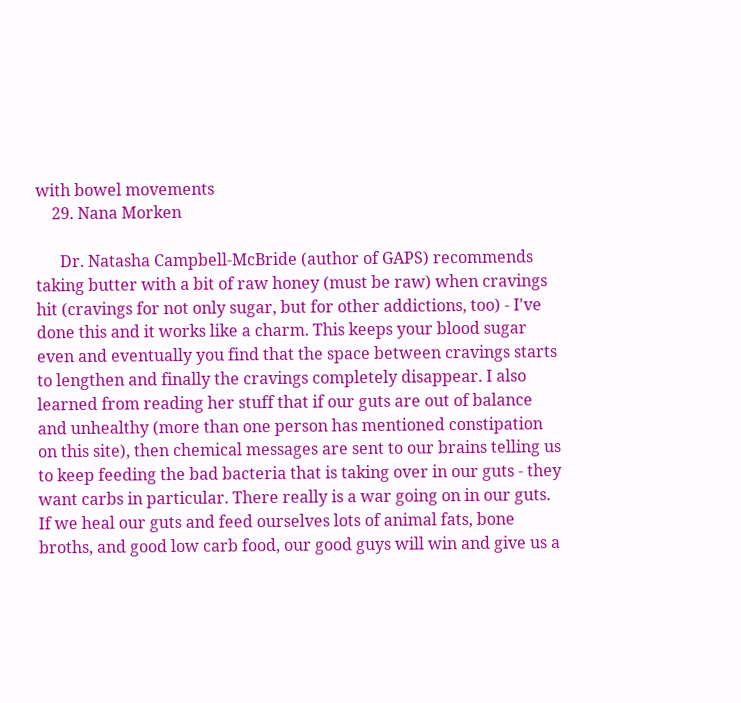with bowel movements
    29. Nana Morken

      Dr. Natasha Campbell-McBride (author of GAPS) recommends taking butter with a bit of raw honey (must be raw) when cravings hit (cravings for not only sugar, but for other addictions, too) - I've done this and it works like a charm. This keeps your blood sugar even and eventually you find that the space between cravings starts to lengthen and finally the cravings completely disappear. I also learned from reading her stuff that if our guts are out of balance and unhealthy (more than one person has mentioned constipation on this site), then chemical messages are sent to our brains telling us to keep feeding the bad bacteria that is taking over in our guts - they want carbs in particular. There really is a war going on in our guts. If we heal our guts and feed ourselves lots of animal fats, bone broths, and good low carb food, our good guys will win and give us a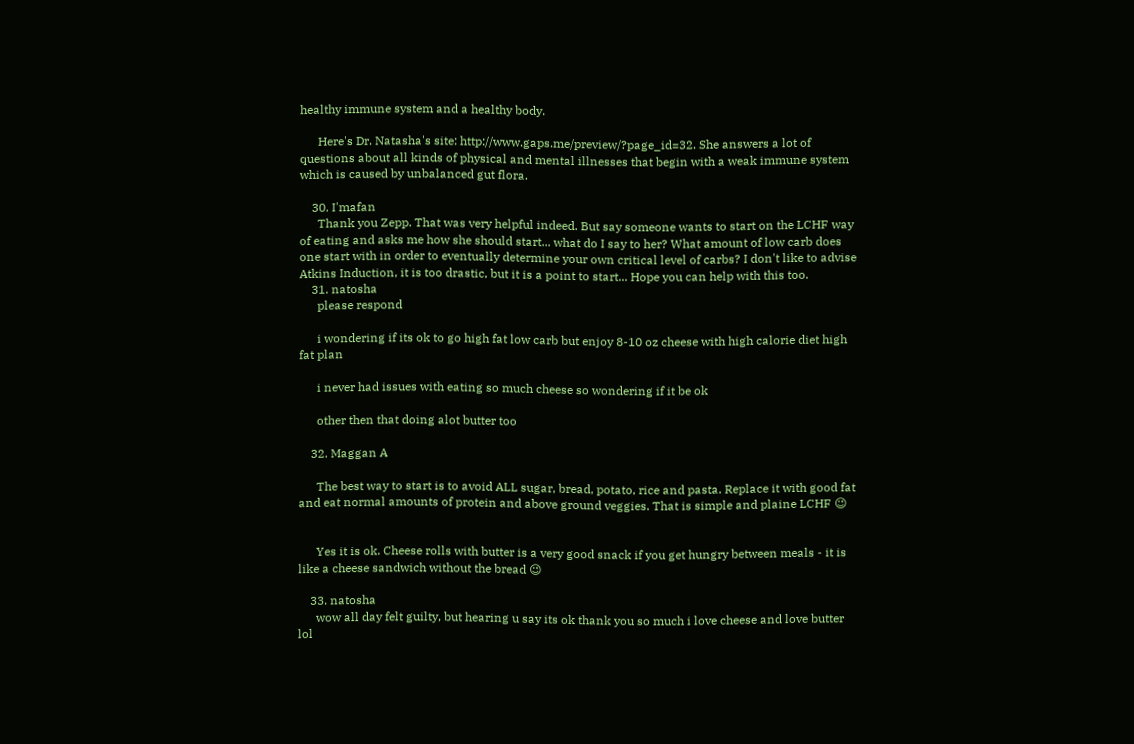healthy immune system and a healthy body.

      Here's Dr. Natasha's site: http://www.gaps.me/preview/?page_id=32. She answers a lot of questions about all kinds of physical and mental illnesses that begin with a weak immune system which is caused by unbalanced gut flora.

    30. I'mafan
      Thank you Zepp. That was very helpful indeed. But say someone wants to start on the LCHF way of eating and asks me how she should start... what do I say to her? What amount of low carb does one start with in order to eventually determine your own critical level of carbs? I don't like to advise Atkins Induction, it is too drastic, but it is a point to start... Hope you can help with this too.
    31. natosha
      please respond

      i wondering if its ok to go high fat low carb but enjoy 8-10 oz cheese with high calorie diet high fat plan

      i never had issues with eating so much cheese so wondering if it be ok

      other then that doing alot butter too

    32. Maggan A

      The best way to start is to avoid ALL sugar, bread, potato, rice and pasta. Replace it with good fat and eat normal amounts of protein and above ground veggies. That is simple and plaine LCHF 😉


      Yes it is ok. Cheese rolls with butter is a very good snack if you get hungry between meals - it is like a cheese sandwich without the bread 😉

    33. natosha
      wow all day felt guilty, but hearing u say its ok thank you so much i love cheese and love butter lol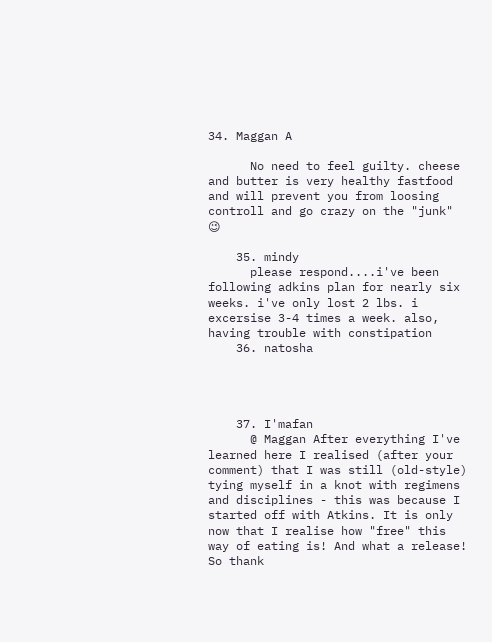34. Maggan A

      No need to feel guilty. cheese and butter is very healthy fastfood and will prevent you from loosing controll and go crazy on the "junk" 😉

    35. mindy
      please respond....i've been following adkins plan for nearly six weeks. i've only lost 2 lbs. i excersise 3-4 times a week. also, having trouble with constipation
    36. natosha




    37. I'mafan
      @ Maggan After everything I've learned here I realised (after your comment) that I was still (old-style) tying myself in a knot with regimens and disciplines - this was because I started off with Atkins. It is only now that I realise how "free" this way of eating is! And what a release! So thank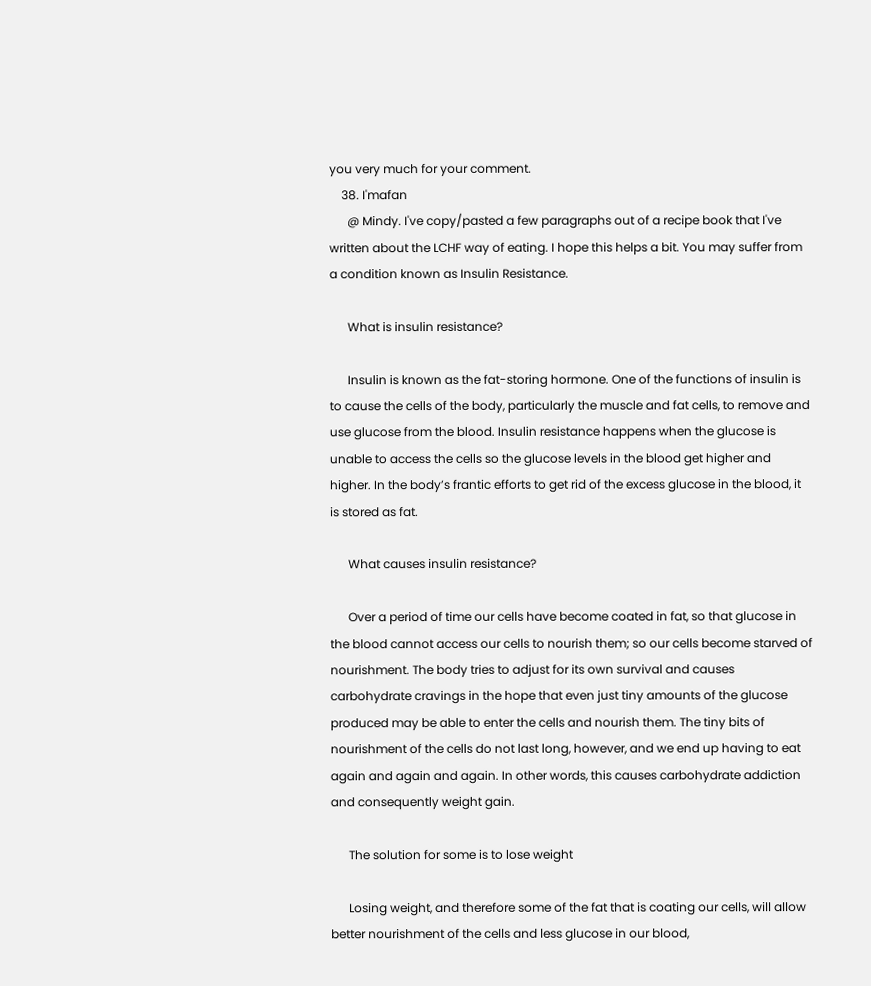you very much for your comment.
    38. I'mafan
      @ Mindy. I've copy/pasted a few paragraphs out of a recipe book that I've written about the LCHF way of eating. I hope this helps a bit. You may suffer from a condition known as Insulin Resistance.

      What is insulin resistance?

      Insulin is known as the fat-storing hormone. One of the functions of insulin is to cause the cells of the body, particularly the muscle and fat cells, to remove and use glucose from the blood. Insulin resistance happens when the glucose is unable to access the cells so the glucose levels in the blood get higher and higher. In the body’s frantic efforts to get rid of the excess glucose in the blood, it is stored as fat.

      What causes insulin resistance?

      Over a period of time our cells have become coated in fat, so that glucose in the blood cannot access our cells to nourish them; so our cells become starved of nourishment. The body tries to adjust for its own survival and causes carbohydrate cravings in the hope that even just tiny amounts of the glucose produced may be able to enter the cells and nourish them. The tiny bits of nourishment of the cells do not last long, however, and we end up having to eat again and again and again. In other words, this causes carbohydrate addiction and consequently weight gain.

      The solution for some is to lose weight

      Losing weight, and therefore some of the fat that is coating our cells, will allow better nourishment of the cells and less glucose in our blood,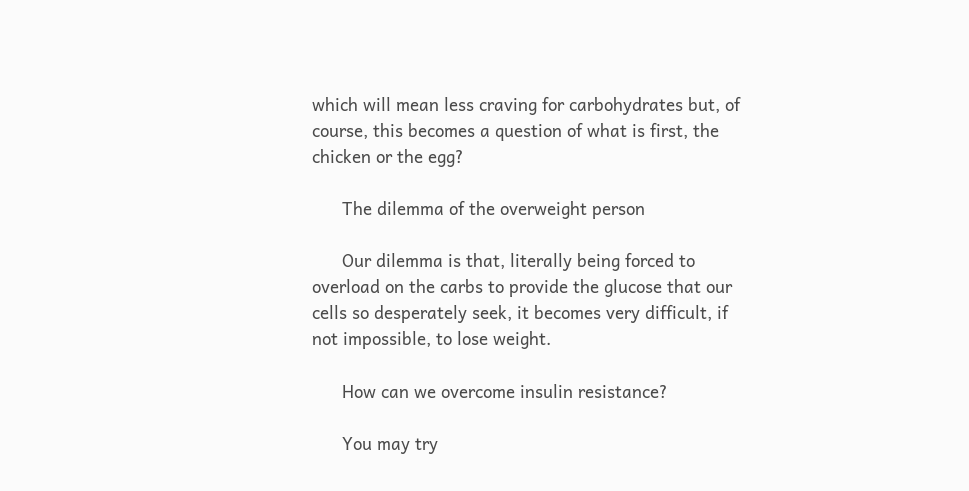which will mean less craving for carbohydrates but, of course, this becomes a question of what is first, the chicken or the egg?

      The dilemma of the overweight person

      Our dilemma is that, literally being forced to overload on the carbs to provide the glucose that our cells so desperately seek, it becomes very difficult, if not impossible, to lose weight.

      How can we overcome insulin resistance?

      You may try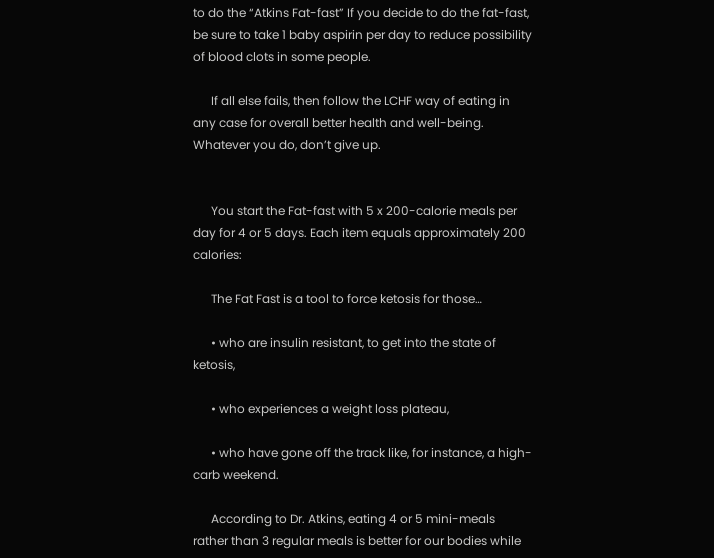to do the “Atkins Fat-fast” If you decide to do the fat-fast, be sure to take 1 baby aspirin per day to reduce possibility of blood clots in some people.

      If all else fails, then follow the LCHF way of eating in any case for overall better health and well-being. Whatever you do, don’t give up.


      You start the Fat-fast with 5 x 200-calorie meals per day for 4 or 5 days. Each item equals approximately 200 calories:

      The Fat Fast is a tool to force ketosis for those…

      • who are insulin resistant, to get into the state of ketosis,

      • who experiences a weight loss plateau,

      • who have gone off the track like, for instance, a high-carb weekend.

      According to Dr. Atkins, eating 4 or 5 mini-meals rather than 3 regular meals is better for our bodies while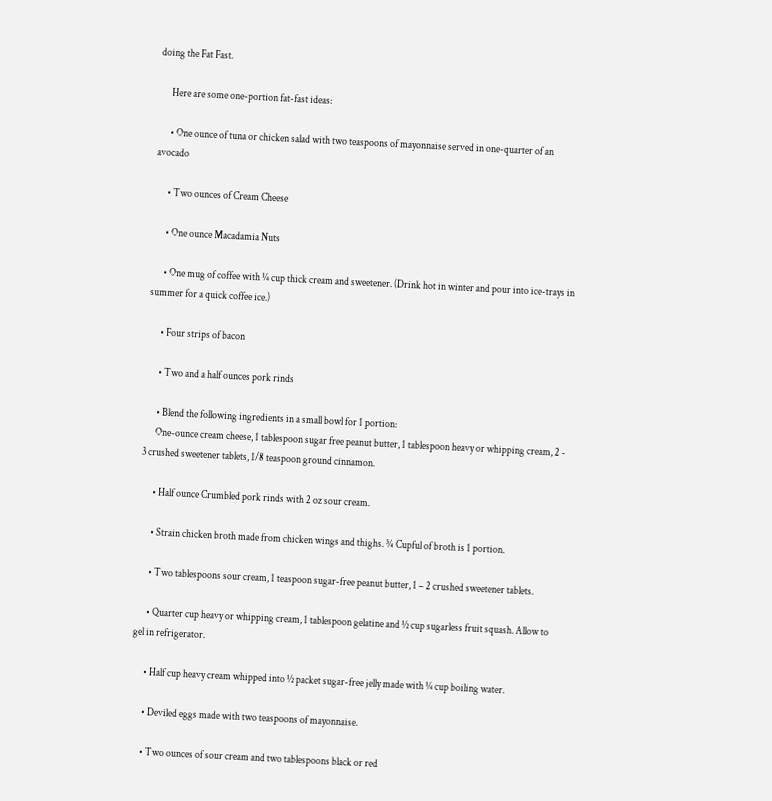doing the Fat Fast.

      Here are some one-portion fat-fast ideas:

      • One ounce of tuna or chicken salad with two teaspoons of mayonnaise served in one-quarter of an avocado

      • Two ounces of Cream Cheese

      • One ounce Macadamia Nuts

      • One mug of coffee with ¼ cup thick cream and sweetener. (Drink hot in winter and pour into ice-trays in summer for a quick coffee ice.)

      • Four strips of bacon

      • Two and a half ounces pork rinds

      • Blend the following ingredients in a small bowl for 1 portion:
      One-ounce cream cheese, 1 tablespoon sugar free peanut butter, 1 tablespoon heavy or whipping cream, 2 - 3 crushed sweetener tablets, 1/8 teaspoon ground cinnamon.

      • Half ounce Crumbled pork rinds with 2 oz sour cream.

      • Strain chicken broth made from chicken wings and thighs. ¾ Cupful of broth is 1 portion.

      • Two tablespoons sour cream, 1 teaspoon sugar-free peanut butter, 1 – 2 crushed sweetener tablets.

      • Quarter cup heavy or whipping cream, 1 tablespoon gelatine and ½ cup sugarless fruit squash. Allow to gel in refrigerator.

      • Half cup heavy cream whipped into ½ packet sugar-free jelly made with ¼ cup boiling water.

      • Deviled eggs made with two teaspoons of mayonnaise.

      • Two ounces of sour cream and two tablespoons black or red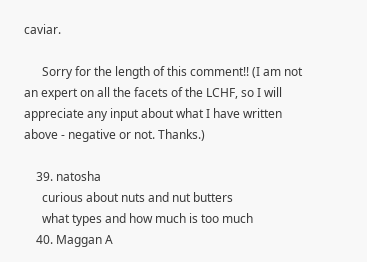caviar.

      Sorry for the length of this comment!! (I am not an expert on all the facets of the LCHF, so I will appreciate any input about what I have written above - negative or not. Thanks.)

    39. natosha
      curious about nuts and nut butters
      what types and how much is too much
    40. Maggan A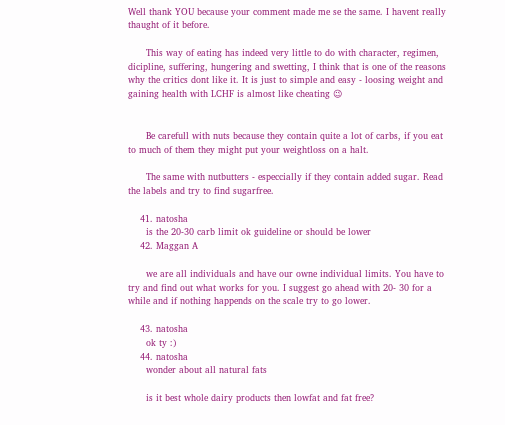Well thank YOU because your comment made me se the same. I havent really thaught of it before.

      This way of eating has indeed very little to do with character, regimen, dicipline, suffering, hungering and swetting, I think that is one of the reasons why the critics dont like it. It is just to simple and easy - loosing weight and gaining health with LCHF is almost like cheating 😉


      Be carefull with nuts because they contain quite a lot of carbs, if you eat to much of them they might put your weightloss on a halt.

      The same with nutbutters - especcially if they contain added sugar. Read the labels and try to find sugarfree.

    41. natosha
      is the 20-30 carb limit ok guideline or should be lower
    42. Maggan A

      we are all individuals and have our owne individual limits. You have to try and find out what works for you. I suggest go ahead with 20- 30 for a while and if nothing happends on the scale try to go lower.

    43. natosha
      ok ty :)
    44. natosha
      wonder about all natural fats

      is it best whole dairy products then lowfat and fat free?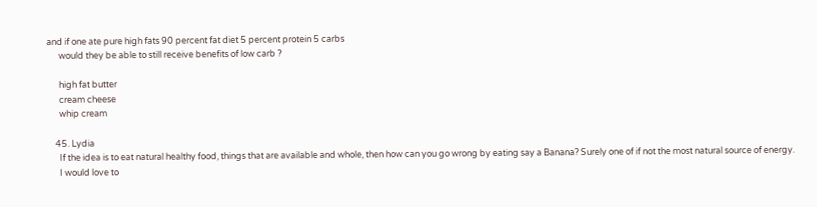and if one ate pure high fats 90 percent fat diet 5 percent protein 5 carbs
      would they be able to still receive benefits of low carb ?

      high fat butter
      cream cheese
      whip cream

    45. Lydia
      If the idea is to eat natural healthy food, things that are available and whole, then how can you go wrong by eating say a Banana? Surely one of if not the most natural source of energy.
      I would love to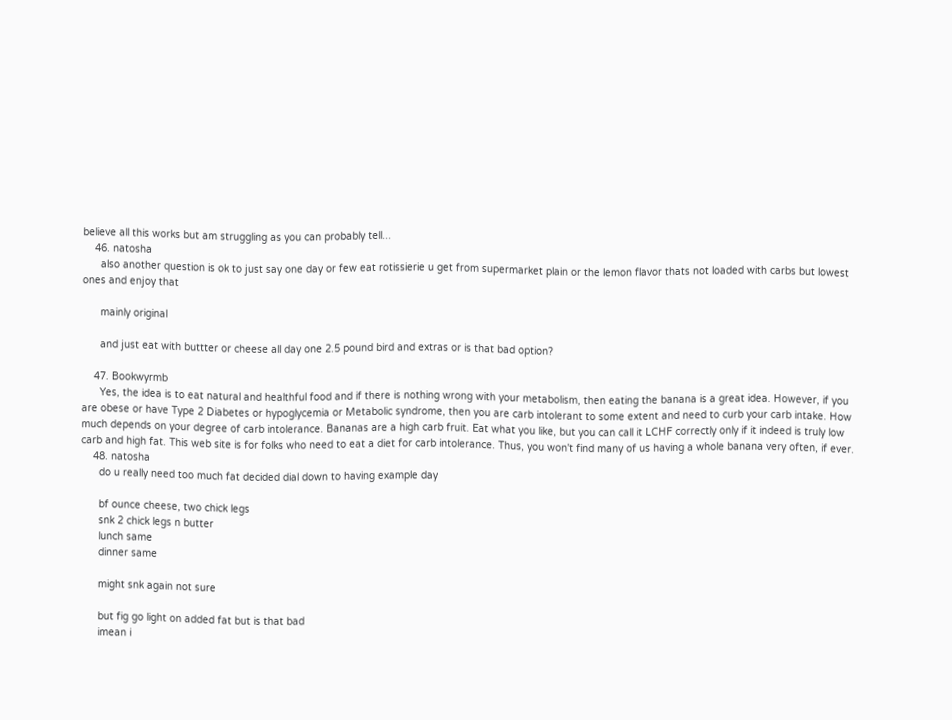believe all this works but am struggling as you can probably tell...
    46. natosha
      also another question is ok to just say one day or few eat rotissierie u get from supermarket plain or the lemon flavor thats not loaded with carbs but lowest ones and enjoy that

      mainly original

      and just eat with buttter or cheese all day one 2.5 pound bird and extras or is that bad option?

    47. Bookwyrmb
      Yes, the idea is to eat natural and healthful food and if there is nothing wrong with your metabolism, then eating the banana is a great idea. However, if you are obese or have Type 2 Diabetes or hypoglycemia or Metabolic syndrome, then you are carb intolerant to some extent and need to curb your carb intake. How much depends on your degree of carb intolerance. Bananas are a high carb fruit. Eat what you like, but you can call it LCHF correctly only if it indeed is truly low carb and high fat. This web site is for folks who need to eat a diet for carb intolerance. Thus, you won't find many of us having a whole banana very often, if ever.
    48. natosha
      do u really need too much fat decided dial down to having example day

      bf ounce cheese, two chick legs
      snk 2 chick legs n butter
      lunch same
      dinner same

      might snk again not sure

      but fig go light on added fat but is that bad
      imean i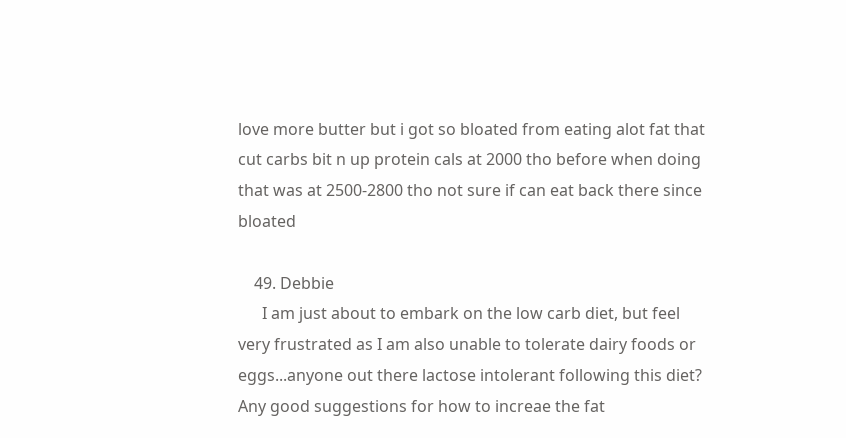love more butter but i got so bloated from eating alot fat that cut carbs bit n up protein cals at 2000 tho before when doing that was at 2500-2800 tho not sure if can eat back there since bloated

    49. Debbie
      I am just about to embark on the low carb diet, but feel very frustrated as I am also unable to tolerate dairy foods or eggs...anyone out there lactose intolerant following this diet? Any good suggestions for how to increae the fat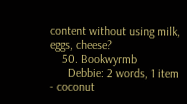content without using milk, eggs, cheese?
    50. Bookwyrmb
      Debbie: 2 words, 1 item - coconut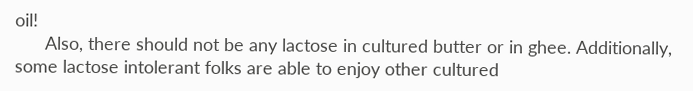oil!
      Also, there should not be any lactose in cultured butter or in ghee. Additionally, some lactose intolerant folks are able to enjoy other cultured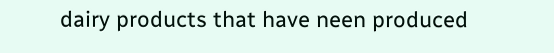dairy products that have neen produced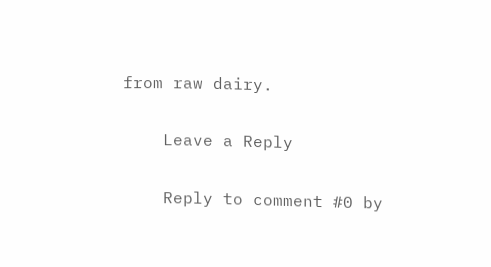from raw dairy.

    Leave a Reply

    Reply to comment #0 by